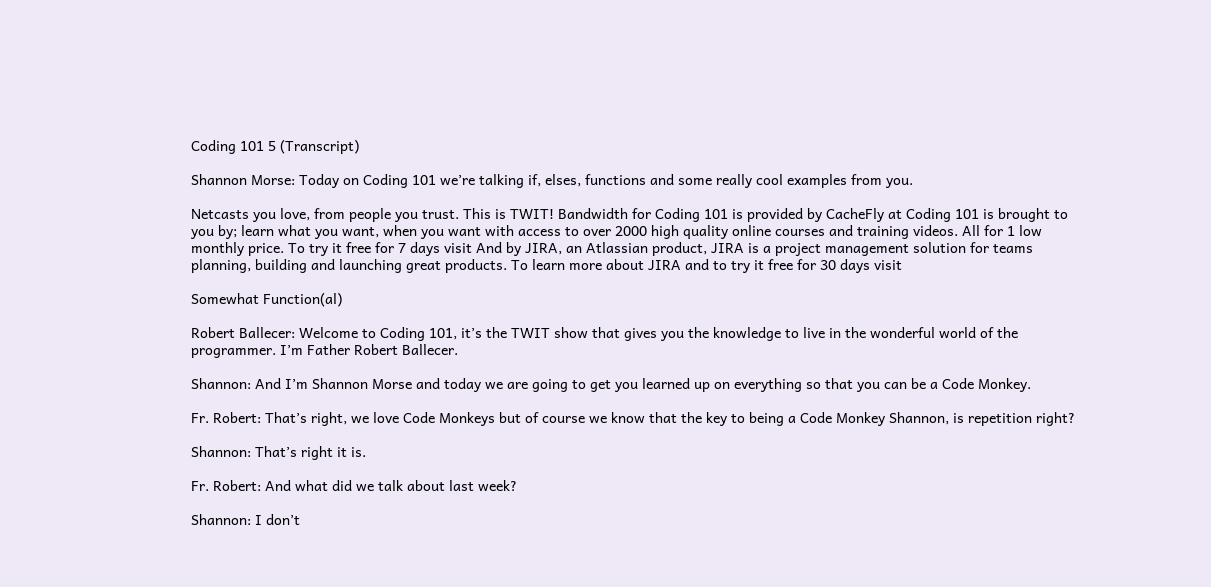Coding 101 5 (Transcript)

Shannon Morse: Today on Coding 101 we’re talking if, elses, functions and some really cool examples from you.

Netcasts you love, from people you trust. This is TWIT! Bandwidth for Coding 101 is provided by CacheFly at Coding 101 is brought to you by; learn what you want, when you want with access to over 2000 high quality online courses and training videos. All for 1 low monthly price. To try it free for 7 days visit And by JIRA, an Atlassian product, JIRA is a project management solution for teams planning, building and launching great products. To learn more about JIRA and to try it free for 30 days visit

Somewhat Function(al)

Robert Ballecer: Welcome to Coding 101, it’s the TWIT show that gives you the knowledge to live in the wonderful world of the programmer. I’m Father Robert Ballecer.

Shannon: And I’m Shannon Morse and today we are going to get you learned up on everything so that you can be a Code Monkey.

Fr. Robert: That’s right, we love Code Monkeys but of course we know that the key to being a Code Monkey Shannon, is repetition right?

Shannon: That’s right it is.

Fr. Robert: And what did we talk about last week?

Shannon: I don’t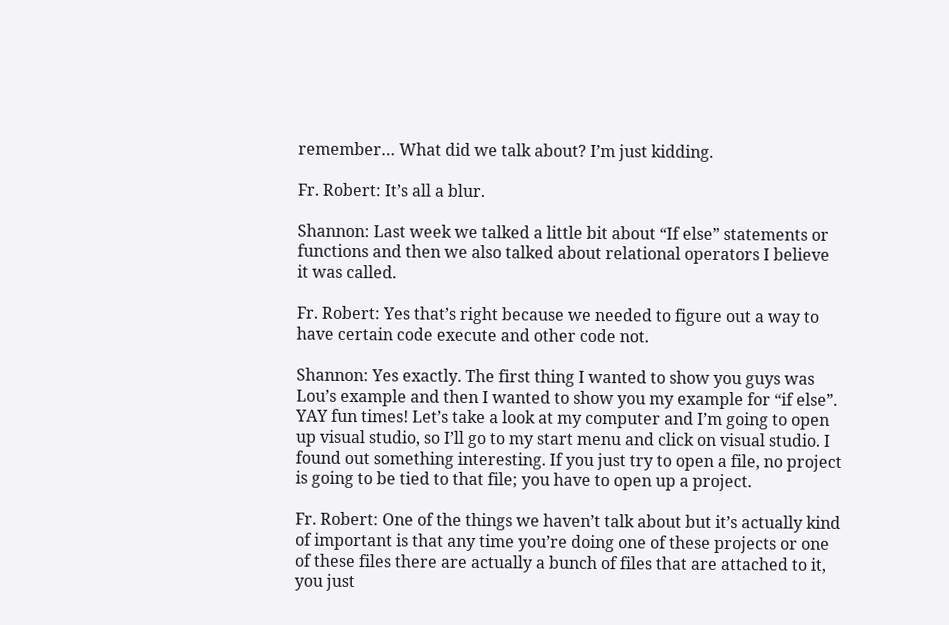remember… What did we talk about? I’m just kidding.

Fr. Robert: It’s all a blur.

Shannon: Last week we talked a little bit about “If else” statements or functions and then we also talked about relational operators I believe it was called.

Fr. Robert: Yes that’s right because we needed to figure out a way to have certain code execute and other code not.

Shannon: Yes exactly. The first thing I wanted to show you guys was Lou’s example and then I wanted to show you my example for “if else”. YAY fun times! Let’s take a look at my computer and I’m going to open up visual studio, so I’ll go to my start menu and click on visual studio. I found out something interesting. If you just try to open a file, no project is going to be tied to that file; you have to open up a project.

Fr. Robert: One of the things we haven’t talk about but it’s actually kind of important is that any time you’re doing one of these projects or one of these files there are actually a bunch of files that are attached to it, you just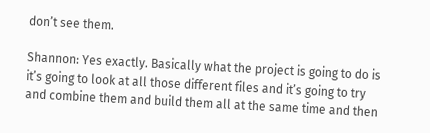don’t see them.

Shannon: Yes exactly. Basically what the project is going to do is it’s going to look at all those different files and it’s going to try and combine them and build them all at the same time and then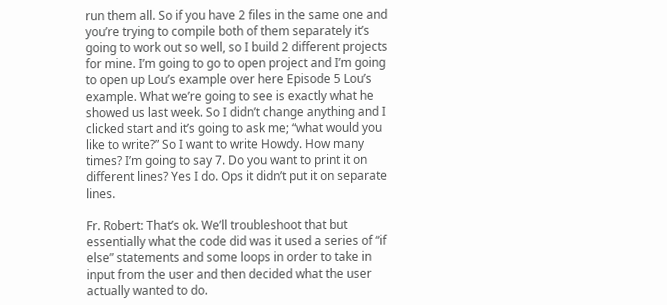run them all. So if you have 2 files in the same one and you’re trying to compile both of them separately it’s going to work out so well, so I build 2 different projects for mine. I’m going to go to open project and I’m going to open up Lou’s example over here Episode 5 Lou’s example. What we’re going to see is exactly what he showed us last week. So I didn’t change anything and I clicked start and it’s going to ask me; “what would you like to write?” So I want to write Howdy. How many times? I’m going to say 7. Do you want to print it on different lines? Yes I do. Ops it didn’t put it on separate lines.

Fr. Robert: That’s ok. We’ll troubleshoot that but essentially what the code did was it used a series of “if else” statements and some loops in order to take in input from the user and then decided what the user actually wanted to do.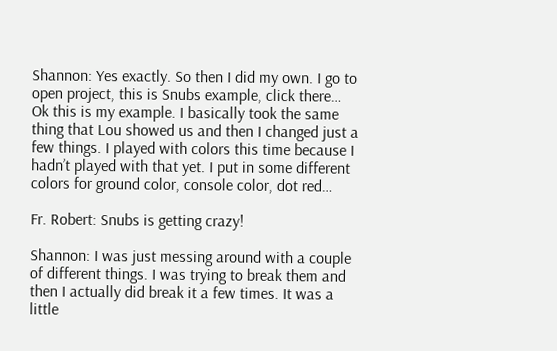Shannon: Yes exactly. So then I did my own. I go to open project, this is Snubs example, click there… Ok this is my example. I basically took the same thing that Lou showed us and then I changed just a few things. I played with colors this time because I hadn’t played with that yet. I put in some different colors for ground color, console color, dot red…

Fr. Robert: Snubs is getting crazy!

Shannon: I was just messing around with a couple of different things. I was trying to break them and then I actually did break it a few times. It was a little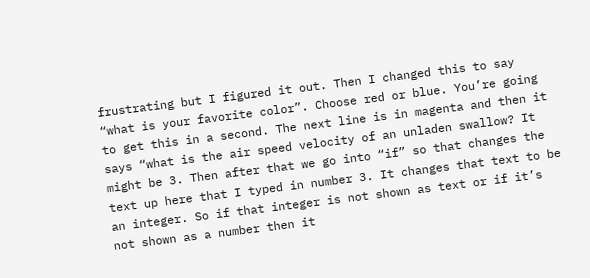frustrating but I figured it out. Then I changed this to say “what is your favorite color”. Choose red or blue. You’re going to get this in a second. The next line is in magenta and then it says “what is the air speed velocity of an unladen swallow? It might be 3. Then after that we go into “if” so that changes the text up here that I typed in number 3. It changes that text to be an integer. So if that integer is not shown as text or if it’s not shown as a number then it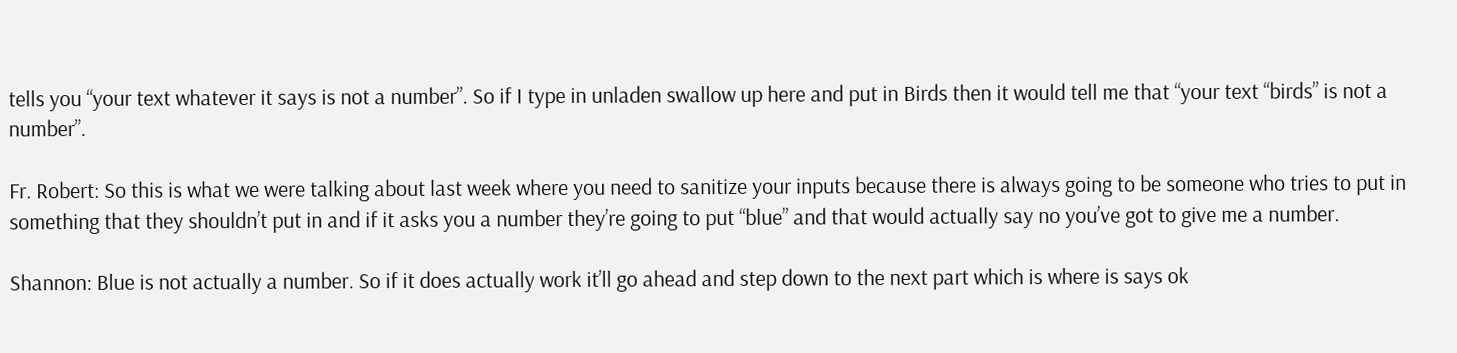tells you “your text whatever it says is not a number”. So if I type in unladen swallow up here and put in Birds then it would tell me that “your text “birds” is not a number”.

Fr. Robert: So this is what we were talking about last week where you need to sanitize your inputs because there is always going to be someone who tries to put in something that they shouldn’t put in and if it asks you a number they’re going to put “blue” and that would actually say no you’ve got to give me a number.

Shannon: Blue is not actually a number. So if it does actually work it’ll go ahead and step down to the next part which is where is says ok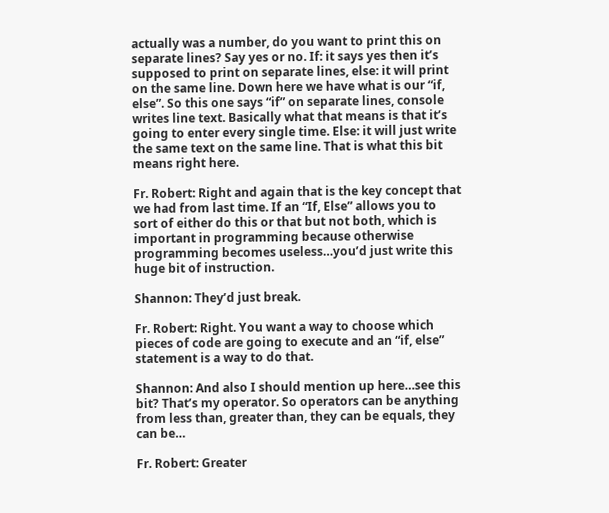actually was a number, do you want to print this on separate lines? Say yes or no. If: it says yes then it’s supposed to print on separate lines, else: it will print on the same line. Down here we have what is our “if, else”. So this one says “if” on separate lines, console writes line text. Basically what that means is that it’s going to enter every single time. Else: it will just write the same text on the same line. That is what this bit means right here.

Fr. Robert: Right and again that is the key concept that we had from last time. If an “If, Else” allows you to sort of either do this or that but not both, which is important in programming because otherwise programming becomes useless…you’d just write this huge bit of instruction.

Shannon: They’d just break.

Fr. Robert: Right. You want a way to choose which pieces of code are going to execute and an “if, else” statement is a way to do that.

Shannon: And also I should mention up here…see this bit? That’s my operator. So operators can be anything from less than, greater than, they can be equals, they can be…

Fr. Robert: Greater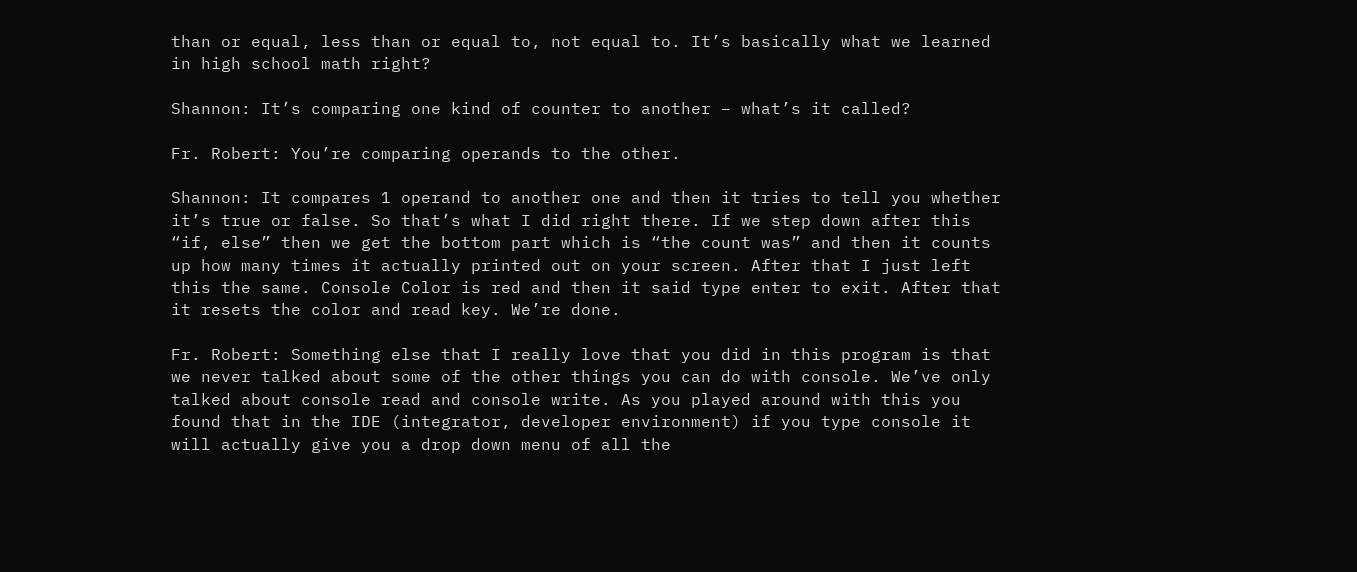than or equal, less than or equal to, not equal to. It’s basically what we learned in high school math right?

Shannon: It’s comparing one kind of counter to another – what’s it called?

Fr. Robert: You’re comparing operands to the other.

Shannon: It compares 1 operand to another one and then it tries to tell you whether it’s true or false. So that’s what I did right there. If we step down after this “if, else” then we get the bottom part which is “the count was” and then it counts up how many times it actually printed out on your screen. After that I just left this the same. Console Color is red and then it said type enter to exit. After that it resets the color and read key. We’re done.

Fr. Robert: Something else that I really love that you did in this program is that we never talked about some of the other things you can do with console. We’ve only talked about console read and console write. As you played around with this you found that in the IDE (integrator, developer environment) if you type console it will actually give you a drop down menu of all the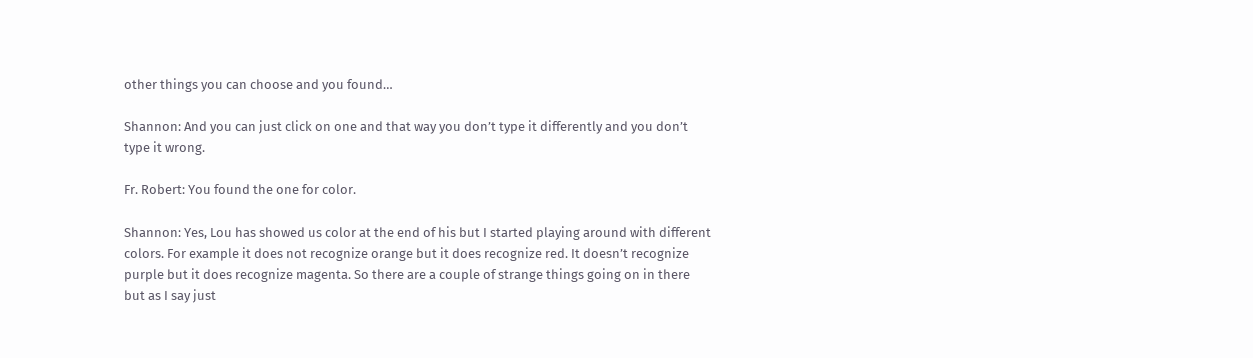other things you can choose and you found…

Shannon: And you can just click on one and that way you don’t type it differently and you don’t type it wrong.

Fr. Robert: You found the one for color.

Shannon: Yes, Lou has showed us color at the end of his but I started playing around with different colors. For example it does not recognize orange but it does recognize red. It doesn’t recognize purple but it does recognize magenta. So there are a couple of strange things going on in there but as I say just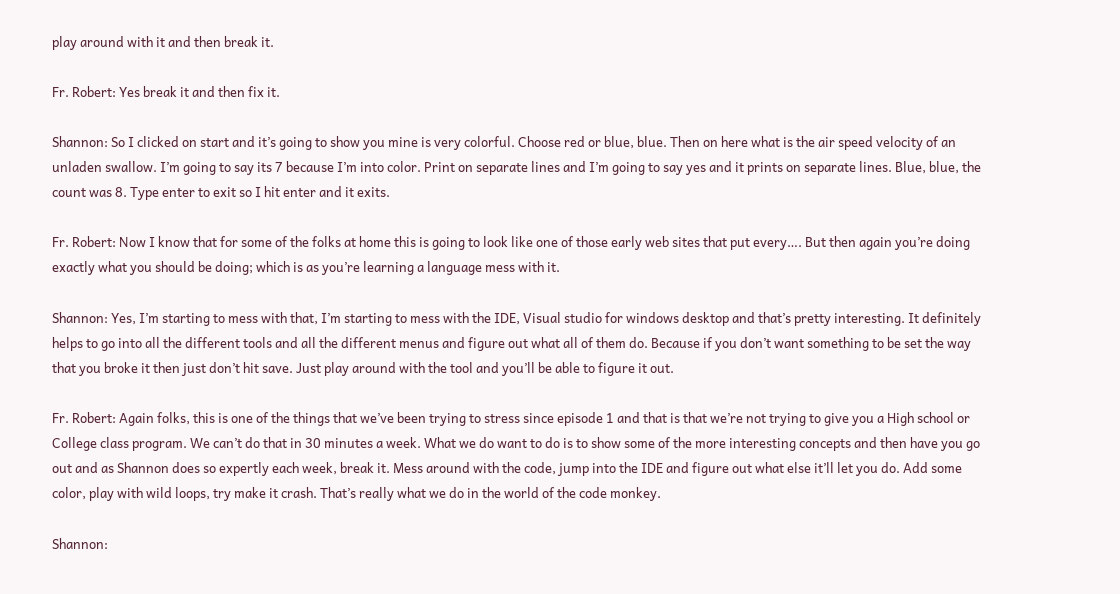play around with it and then break it.

Fr. Robert: Yes break it and then fix it.

Shannon: So I clicked on start and it’s going to show you mine is very colorful. Choose red or blue, blue. Then on here what is the air speed velocity of an unladen swallow. I’m going to say its 7 because I’m into color. Print on separate lines and I’m going to say yes and it prints on separate lines. Blue, blue, the count was 8. Type enter to exit so I hit enter and it exits.

Fr. Robert: Now I know that for some of the folks at home this is going to look like one of those early web sites that put every…. But then again you’re doing exactly what you should be doing; which is as you’re learning a language mess with it.

Shannon: Yes, I’m starting to mess with that, I’m starting to mess with the IDE, Visual studio for windows desktop and that’s pretty interesting. It definitely helps to go into all the different tools and all the different menus and figure out what all of them do. Because if you don’t want something to be set the way that you broke it then just don’t hit save. Just play around with the tool and you’ll be able to figure it out.

Fr. Robert: Again folks, this is one of the things that we’ve been trying to stress since episode 1 and that is that we’re not trying to give you a High school or College class program. We can’t do that in 30 minutes a week. What we do want to do is to show some of the more interesting concepts and then have you go out and as Shannon does so expertly each week, break it. Mess around with the code, jump into the IDE and figure out what else it’ll let you do. Add some color, play with wild loops, try make it crash. That’s really what we do in the world of the code monkey.

Shannon: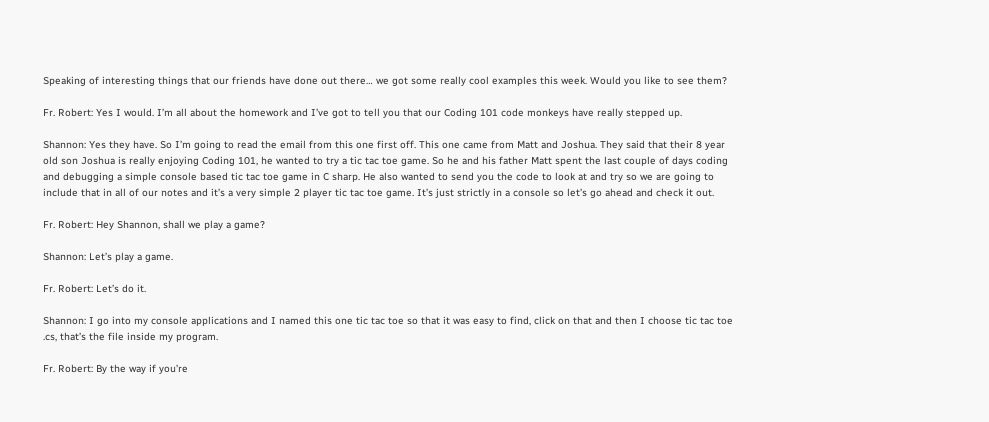Speaking of interesting things that our friends have done out there… we got some really cool examples this week. Would you like to see them?

Fr. Robert: Yes I would. I’m all about the homework and I’ve got to tell you that our Coding 101 code monkeys have really stepped up.

Shannon: Yes they have. So I’m going to read the email from this one first off. This one came from Matt and Joshua. They said that their 8 year old son Joshua is really enjoying Coding 101, he wanted to try a tic tac toe game. So he and his father Matt spent the last couple of days coding and debugging a simple console based tic tac toe game in C sharp. He also wanted to send you the code to look at and try so we are going to include that in all of our notes and it’s a very simple 2 player tic tac toe game. It’s just strictly in a console so let’s go ahead and check it out.

Fr. Robert: Hey Shannon, shall we play a game?

Shannon: Let’s play a game.

Fr. Robert: Let’s do it.

Shannon: I go into my console applications and I named this one tic tac toe so that it was easy to find, click on that and then I choose tic tac toe .cs, that’s the file inside my program.

Fr. Robert: By the way if you’re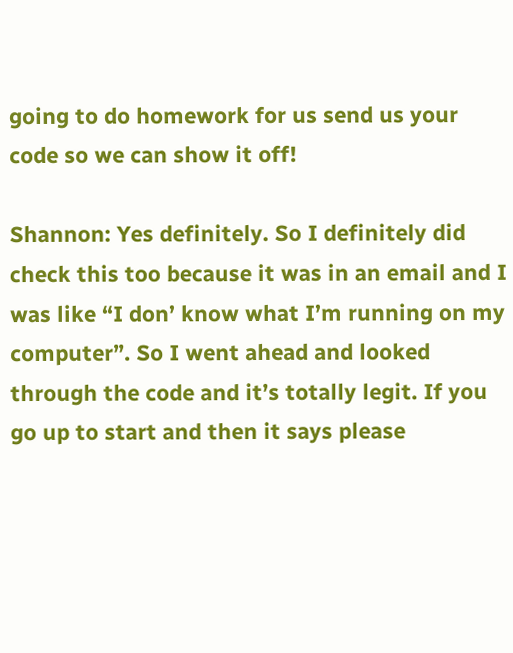going to do homework for us send us your code so we can show it off!

Shannon: Yes definitely. So I definitely did check this too because it was in an email and I was like “I don’ know what I’m running on my computer”. So I went ahead and looked through the code and it’s totally legit. If you go up to start and then it says please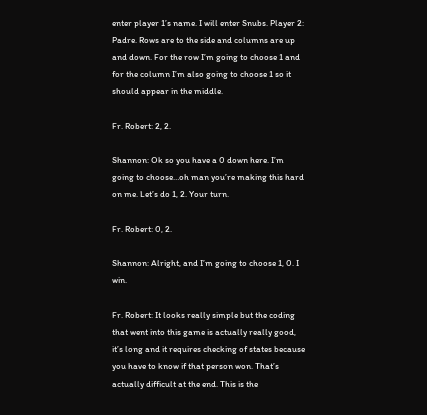enter player 1’s name. I will enter Snubs. Player 2: Padre. Rows are to the side and columns are up and down. For the row I’m going to choose 1 and for the column I’m also going to choose 1 so it should appear in the middle.

Fr. Robert: 2, 2.

Shannon: Ok so you have a 0 down here. I’m going to choose…oh man you’re making this hard on me. Let’s do 1, 2. Your turn.

Fr. Robert: 0, 2.

Shannon: Alright, and I’m going to choose 1, 0. I win.

Fr. Robert: It looks really simple but the coding that went into this game is actually really good, it’s long and it requires checking of states because you have to know if that person won. That’s actually difficult at the end. This is the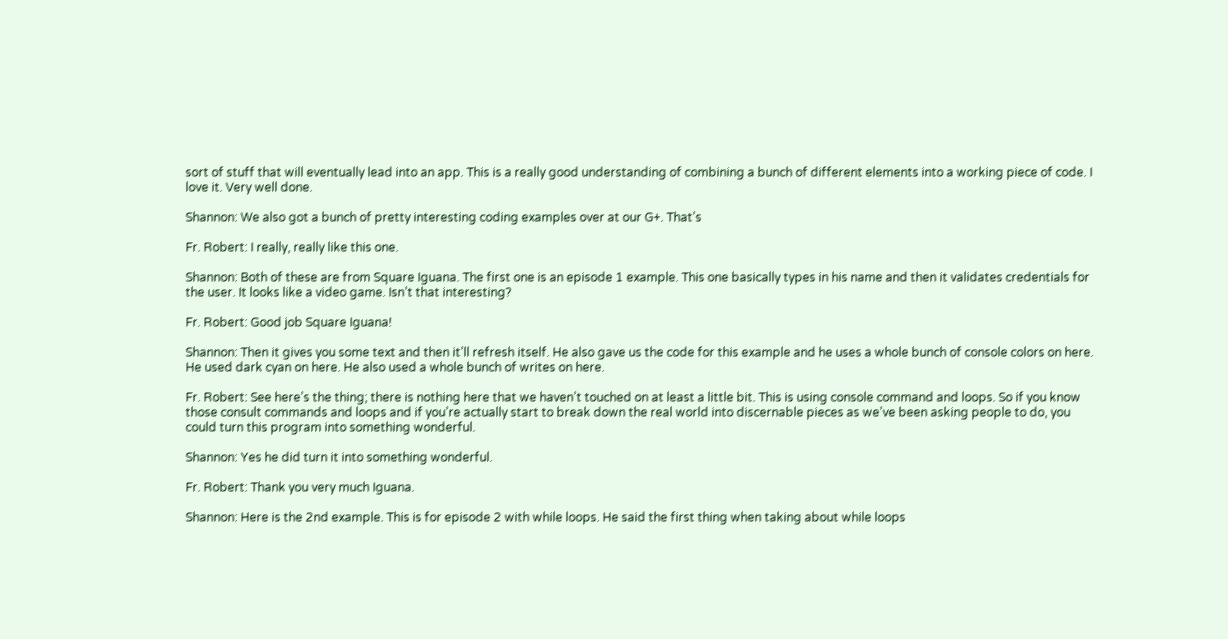sort of stuff that will eventually lead into an app. This is a really good understanding of combining a bunch of different elements into a working piece of code. I love it. Very well done.

Shannon: We also got a bunch of pretty interesting coding examples over at our G+. That’s

Fr. Robert: I really, really like this one.

Shannon: Both of these are from Square Iguana. The first one is an episode 1 example. This one basically types in his name and then it validates credentials for the user. It looks like a video game. Isn’t that interesting?

Fr. Robert: Good job Square Iguana!

Shannon: Then it gives you some text and then it’ll refresh itself. He also gave us the code for this example and he uses a whole bunch of console colors on here. He used dark cyan on here. He also used a whole bunch of writes on here.

Fr. Robert: See here’s the thing; there is nothing here that we haven’t touched on at least a little bit. This is using console command and loops. So if you know those consult commands and loops and if you’re actually start to break down the real world into discernable pieces as we’ve been asking people to do, you could turn this program into something wonderful.

Shannon: Yes he did turn it into something wonderful.

Fr. Robert: Thank you very much Iguana.

Shannon: Here is the 2nd example. This is for episode 2 with while loops. He said the first thing when taking about while loops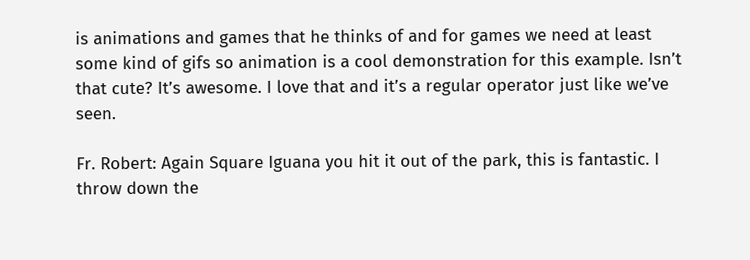is animations and games that he thinks of and for games we need at least some kind of gifs so animation is a cool demonstration for this example. Isn’t that cute? It’s awesome. I love that and it’s a regular operator just like we’ve seen.

Fr. Robert: Again Square Iguana you hit it out of the park, this is fantastic. I throw down the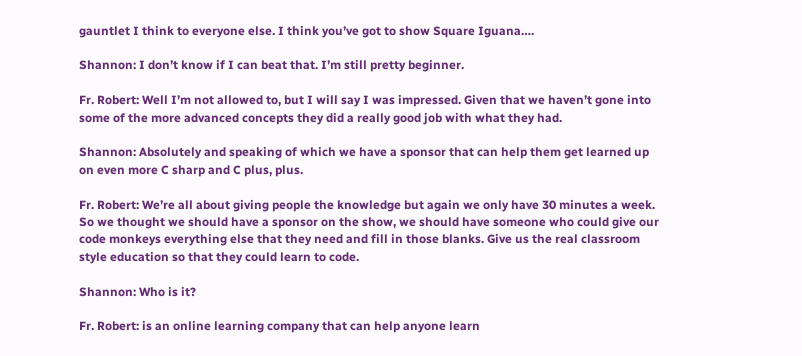gauntlet I think to everyone else. I think you’ve got to show Square Iguana….

Shannon: I don’t know if I can beat that. I’m still pretty beginner.

Fr. Robert: Well I’m not allowed to, but I will say I was impressed. Given that we haven’t gone into some of the more advanced concepts they did a really good job with what they had.

Shannon: Absolutely and speaking of which we have a sponsor that can help them get learned up on even more C sharp and C plus, plus.

Fr. Robert: We’re all about giving people the knowledge but again we only have 30 minutes a week. So we thought we should have a sponsor on the show, we should have someone who could give our code monkeys everything else that they need and fill in those blanks. Give us the real classroom style education so that they could learn to code.

Shannon: Who is it?

Fr. Robert: is an online learning company that can help anyone learn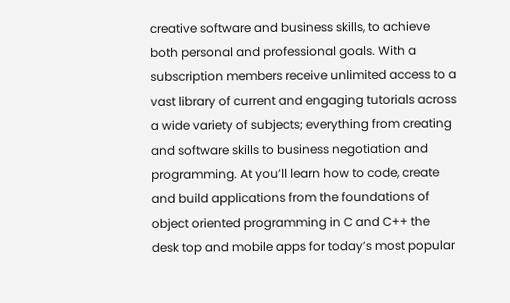creative software and business skills, to achieve both personal and professional goals. With a subscription members receive unlimited access to a vast library of current and engaging tutorials across a wide variety of subjects; everything from creating and software skills to business negotiation and programming. At you’ll learn how to code, create and build applications from the foundations of object oriented programming in C and C++ the desk top and mobile apps for today’s most popular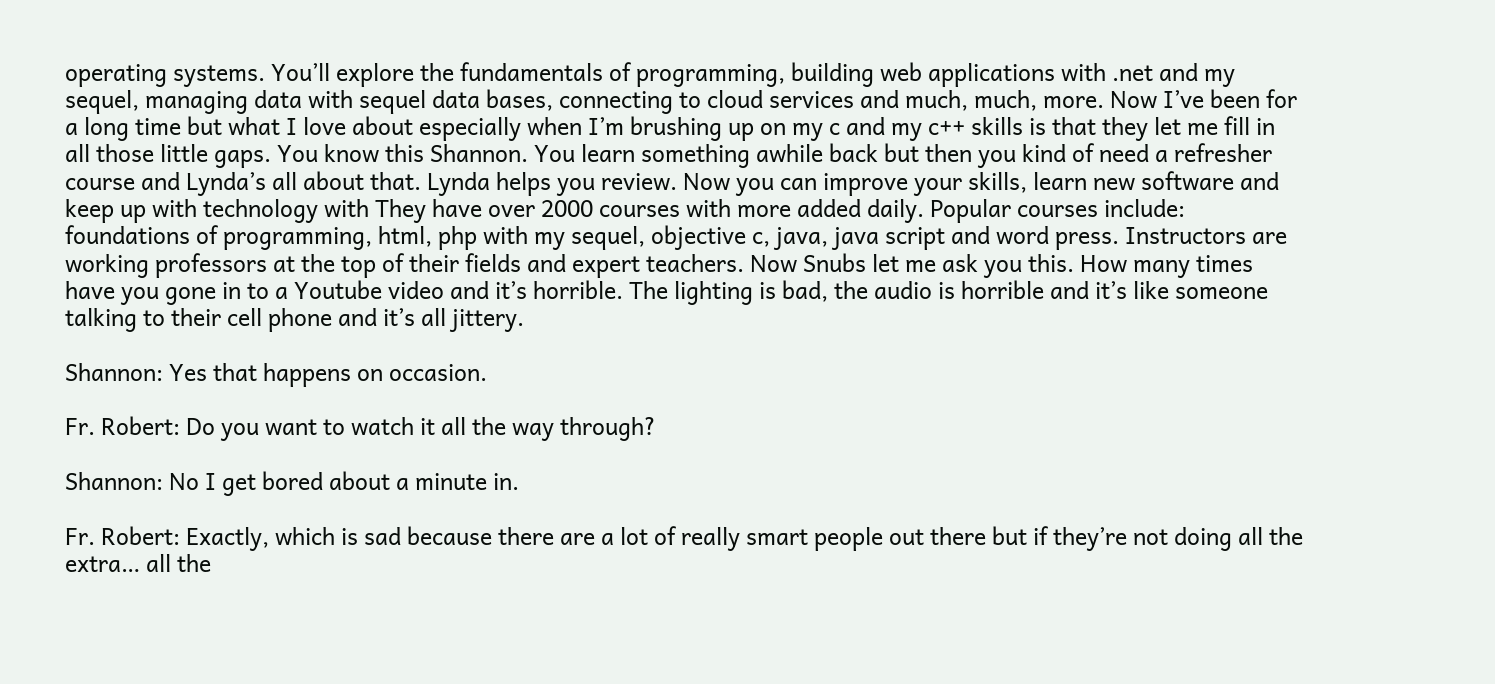operating systems. You’ll explore the fundamentals of programming, building web applications with .net and my sequel, managing data with sequel data bases, connecting to cloud services and much, much, more. Now I’ve been for a long time but what I love about especially when I’m brushing up on my c and my c++ skills is that they let me fill in all those little gaps. You know this Shannon. You learn something awhile back but then you kind of need a refresher course and Lynda’s all about that. Lynda helps you review. Now you can improve your skills, learn new software and keep up with technology with They have over 2000 courses with more added daily. Popular courses include: foundations of programming, html, php with my sequel, objective c, java, java script and word press. Instructors are working professors at the top of their fields and expert teachers. Now Snubs let me ask you this. How many times have you gone in to a Youtube video and it’s horrible. The lighting is bad, the audio is horrible and it’s like someone talking to their cell phone and it’s all jittery.

Shannon: Yes that happens on occasion.

Fr. Robert: Do you want to watch it all the way through?

Shannon: No I get bored about a minute in.

Fr. Robert: Exactly, which is sad because there are a lot of really smart people out there but if they’re not doing all the extra… all the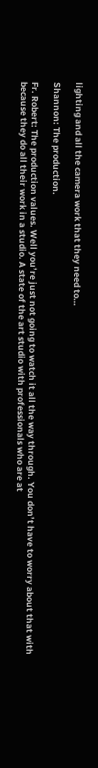lighting and all the camera work that they need to…

Shannon: The production.

Fr. Robert: The production values. Well you’re just not going to watch it all the way through. You don’t have to worry about that with because they do all their work in a studio. A state of the art studio with professionals who are at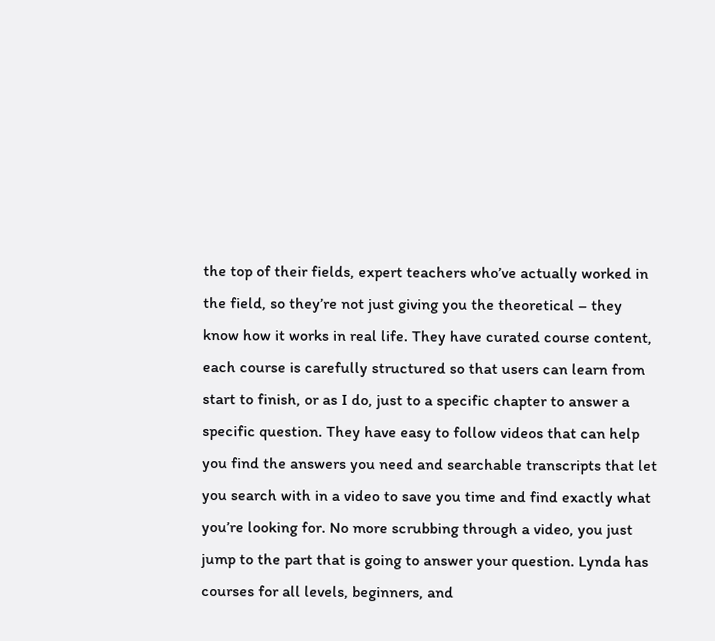the top of their fields, expert teachers who’ve actually worked in the field, so they’re not just giving you the theoretical – they know how it works in real life. They have curated course content, each course is carefully structured so that users can learn from start to finish, or as I do, just to a specific chapter to answer a specific question. They have easy to follow videos that can help you find the answers you need and searchable transcripts that let you search with in a video to save you time and find exactly what you’re looking for. No more scrubbing through a video, you just jump to the part that is going to answer your question. Lynda has courses for all levels, beginners, and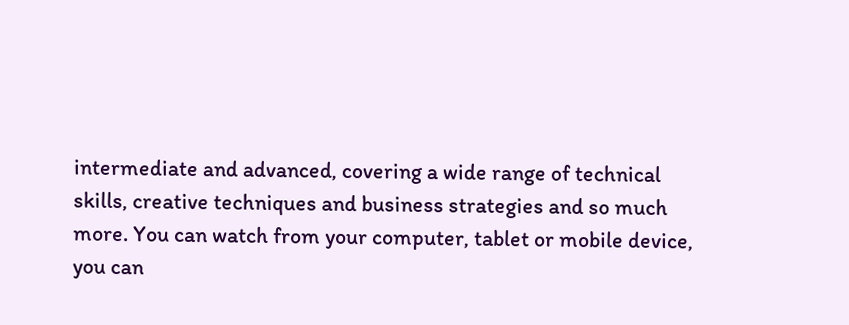intermediate and advanced, covering a wide range of technical skills, creative techniques and business strategies and so much more. You can watch from your computer, tablet or mobile device, you can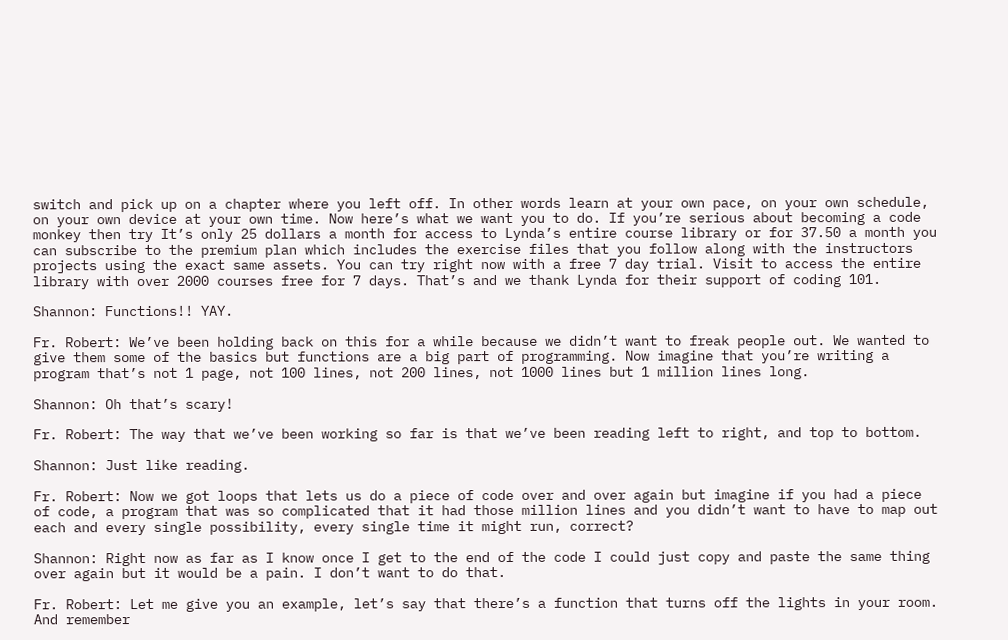switch and pick up on a chapter where you left off. In other words learn at your own pace, on your own schedule, on your own device at your own time. Now here’s what we want you to do. If you’re serious about becoming a code monkey then try It’s only 25 dollars a month for access to Lynda’s entire course library or for 37.50 a month you can subscribe to the premium plan which includes the exercise files that you follow along with the instructors projects using the exact same assets. You can try right now with a free 7 day trial. Visit to access the entire library with over 2000 courses free for 7 days. That’s and we thank Lynda for their support of coding 101.

Shannon: Functions!! YAY.

Fr. Robert: We’ve been holding back on this for a while because we didn’t want to freak people out. We wanted to give them some of the basics but functions are a big part of programming. Now imagine that you’re writing a program that’s not 1 page, not 100 lines, not 200 lines, not 1000 lines but 1 million lines long.

Shannon: Oh that’s scary!

Fr. Robert: The way that we’ve been working so far is that we’ve been reading left to right, and top to bottom.

Shannon: Just like reading.

Fr. Robert: Now we got loops that lets us do a piece of code over and over again but imagine if you had a piece of code, a program that was so complicated that it had those million lines and you didn’t want to have to map out each and every single possibility, every single time it might run, correct?

Shannon: Right now as far as I know once I get to the end of the code I could just copy and paste the same thing over again but it would be a pain. I don’t want to do that.

Fr. Robert: Let me give you an example, let’s say that there’s a function that turns off the lights in your room. And remember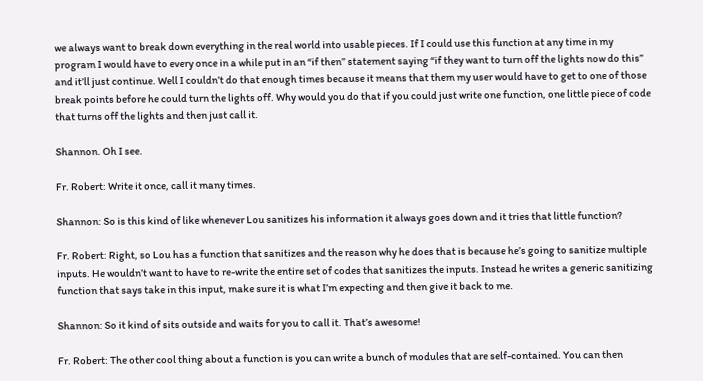we always want to break down everything in the real world into usable pieces. If I could use this function at any time in my program I would have to every once in a while put in an “if then” statement saying “if they want to turn off the lights now do this” and it’ll just continue. Well I couldn’t do that enough times because it means that them my user would have to get to one of those break points before he could turn the lights off. Why would you do that if you could just write one function, one little piece of code that turns off the lights and then just call it.

Shannon. Oh I see.

Fr. Robert: Write it once, call it many times.

Shannon: So is this kind of like whenever Lou sanitizes his information it always goes down and it tries that little function?

Fr. Robert: Right, so Lou has a function that sanitizes and the reason why he does that is because he’s going to sanitize multiple inputs. He wouldn’t want to have to re-write the entire set of codes that sanitizes the inputs. Instead he writes a generic sanitizing function that says take in this input, make sure it is what I’m expecting and then give it back to me.

Shannon: So it kind of sits outside and waits for you to call it. That’s awesome!

Fr. Robert: The other cool thing about a function is you can write a bunch of modules that are self-contained. You can then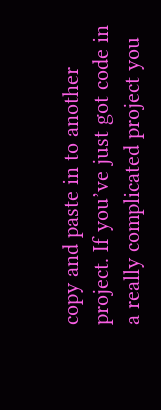copy and paste in to another project. If you’ve just got code in a really complicated project you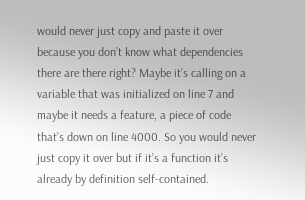would never just copy and paste it over because you don’t know what dependencies there are there right? Maybe it’s calling on a variable that was initialized on line 7 and maybe it needs a feature, a piece of code that’s down on line 4000. So you would never just copy it over but if it’s a function it’s already by definition self-contained.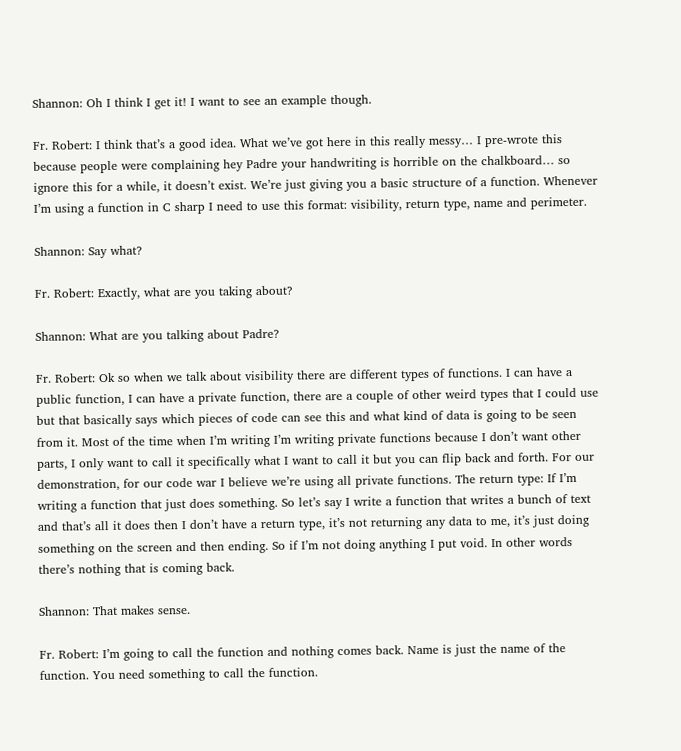Shannon: Oh I think I get it! I want to see an example though.

Fr. Robert: I think that’s a good idea. What we’ve got here in this really messy… I pre-wrote this because people were complaining hey Padre your handwriting is horrible on the chalkboard… so ignore this for a while, it doesn’t exist. We’re just giving you a basic structure of a function. Whenever I’m using a function in C sharp I need to use this format: visibility, return type, name and perimeter.

Shannon: Say what?

Fr. Robert: Exactly, what are you taking about?

Shannon: What are you talking about Padre?

Fr. Robert: Ok so when we talk about visibility there are different types of functions. I can have a public function, I can have a private function, there are a couple of other weird types that I could use but that basically says which pieces of code can see this and what kind of data is going to be seen from it. Most of the time when I’m writing I’m writing private functions because I don’t want other parts, I only want to call it specifically what I want to call it but you can flip back and forth. For our demonstration, for our code war I believe we’re using all private functions. The return type: If I’m writing a function that just does something. So let’s say I write a function that writes a bunch of text and that’s all it does then I don’t have a return type, it’s not returning any data to me, it’s just doing something on the screen and then ending. So if I’m not doing anything I put void. In other words there’s nothing that is coming back.

Shannon: That makes sense.

Fr. Robert: I’m going to call the function and nothing comes back. Name is just the name of the function. You need something to call the function.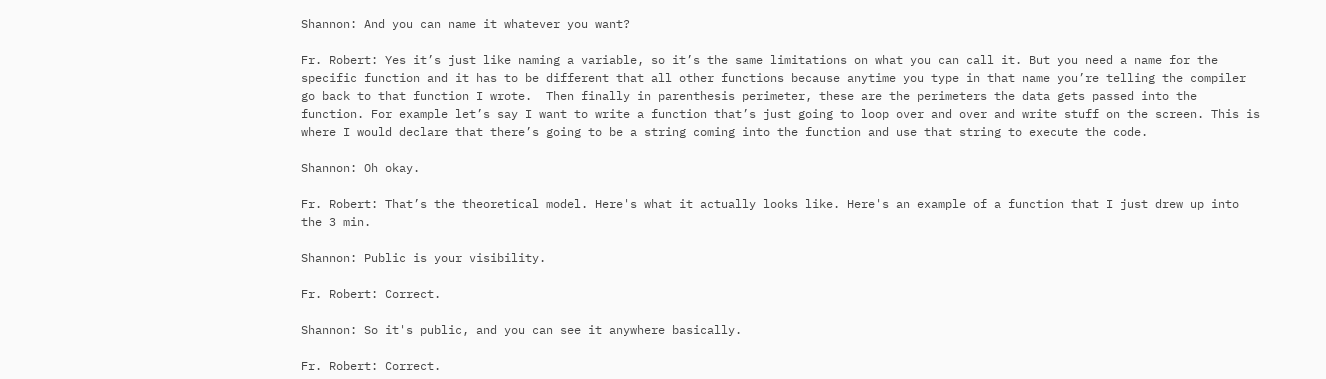Shannon: And you can name it whatever you want?

Fr. Robert: Yes it’s just like naming a variable, so it’s the same limitations on what you can call it. But you need a name for the specific function and it has to be different that all other functions because anytime you type in that name you’re telling the compiler go back to that function I wrote.  Then finally in parenthesis perimeter, these are the perimeters the data gets passed into the function. For example let’s say I want to write a function that’s just going to loop over and over and write stuff on the screen. This is where I would declare that there’s going to be a string coming into the function and use that string to execute the code.

Shannon: Oh okay.

Fr. Robert: That’s the theoretical model. Here's what it actually looks like. Here's an example of a function that I just drew up into the 3 min.

Shannon: Public is your visibility.

Fr. Robert: Correct.

Shannon: So it's public, and you can see it anywhere basically.

Fr. Robert: Correct.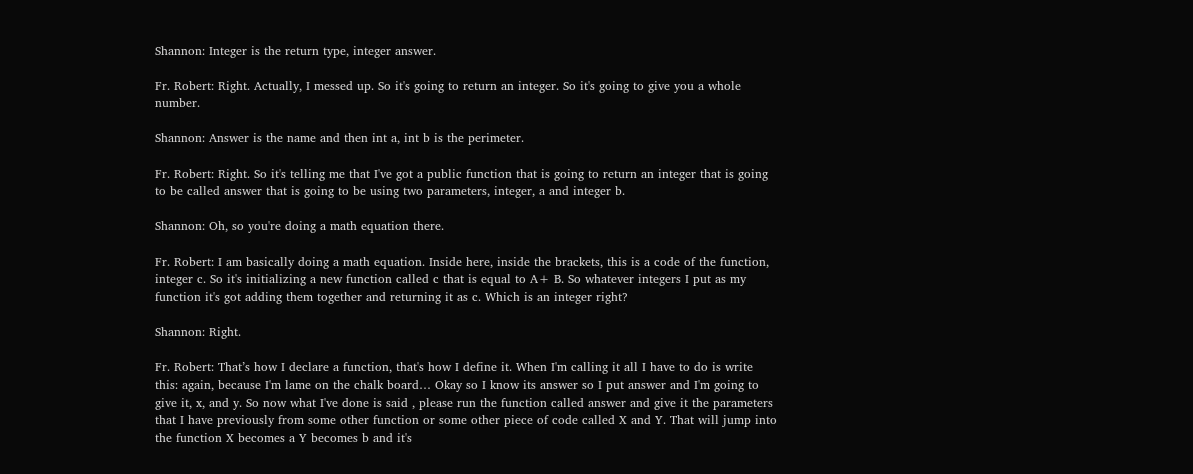Shannon: Integer is the return type, integer answer.

Fr. Robert: Right. Actually, I messed up. So it's going to return an integer. So it's going to give you a whole number.

Shannon: Answer is the name and then int a, int b is the perimeter.

Fr. Robert: Right. So it's telling me that I've got a public function that is going to return an integer that is going to be called answer that is going to be using two parameters, integer, a and integer b.

Shannon: Oh, so you're doing a math equation there.

Fr. Robert: I am basically doing a math equation. Inside here, inside the brackets, this is a code of the function, integer c. So it's initializing a new function called c that is equal to A+ B. So whatever integers I put as my function it's got adding them together and returning it as c. Which is an integer right?

Shannon: Right.

Fr. Robert: That’s how I declare a function, that's how I define it. When I'm calling it all I have to do is write this: again, because I'm lame on the chalk board… Okay so I know its answer so I put answer and I'm going to give it, x, and y. So now what I've done is said , please run the function called answer and give it the parameters that I have previously from some other function or some other piece of code called X and Y. That will jump into the function X becomes a Y becomes b and it's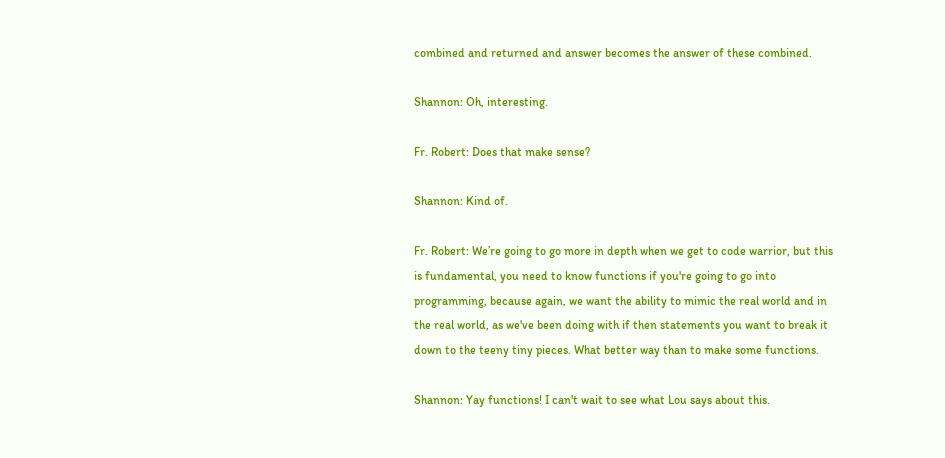combined and returned and answer becomes the answer of these combined.

Shannon: Oh, interesting.

Fr. Robert: Does that make sense?

Shannon: Kind of.

Fr. Robert: We’re going to go more in depth when we get to code warrior, but this is fundamental, you need to know functions if you're going to go into programming, because again, we want the ability to mimic the real world and in the real world, as we've been doing with if then statements you want to break it down to the teeny tiny pieces. What better way than to make some functions.

Shannon: Yay functions! I can't wait to see what Lou says about this.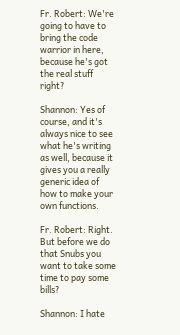Fr. Robert: We're going to have to bring the code warrior in here, because he's got the real stuff right?

Shannon: Yes of course, and it's always nice to see what he's writing as well, because it gives you a really generic idea of how to make your own functions.

Fr. Robert: Right. But before we do that Snubs you want to take some time to pay some bills?

Shannon: I hate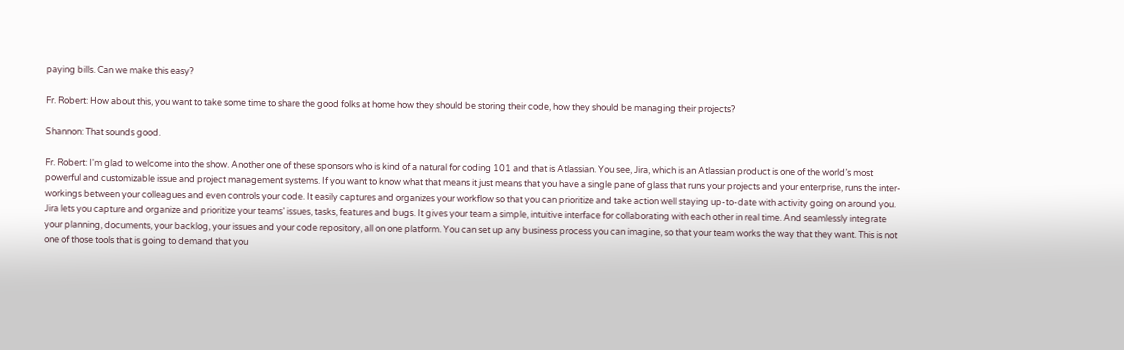paying bills. Can we make this easy?

Fr. Robert: How about this, you want to take some time to share the good folks at home how they should be storing their code, how they should be managing their projects?

Shannon: That sounds good.

Fr. Robert: I'm glad to welcome into the show. Another one of these sponsors who is kind of a natural for coding 101 and that is Atlassian. You see, Jira, which is an Atlassian product is one of the world’s most powerful and customizable issue and project management systems. If you want to know what that means it just means that you have a single pane of glass that runs your projects and your enterprise, runs the inter-workings between your colleagues and even controls your code. It easily captures and organizes your workflow so that you can prioritize and take action well staying up-to-date with activity going on around you. Jira lets you capture and organize and prioritize your teams’ issues, tasks, features and bugs. It gives your team a simple, intuitive interface for collaborating with each other in real time. And seamlessly integrate your planning, documents, your backlog, your issues and your code repository, all on one platform. You can set up any business process you can imagine, so that your team works the way that they want. This is not one of those tools that is going to demand that you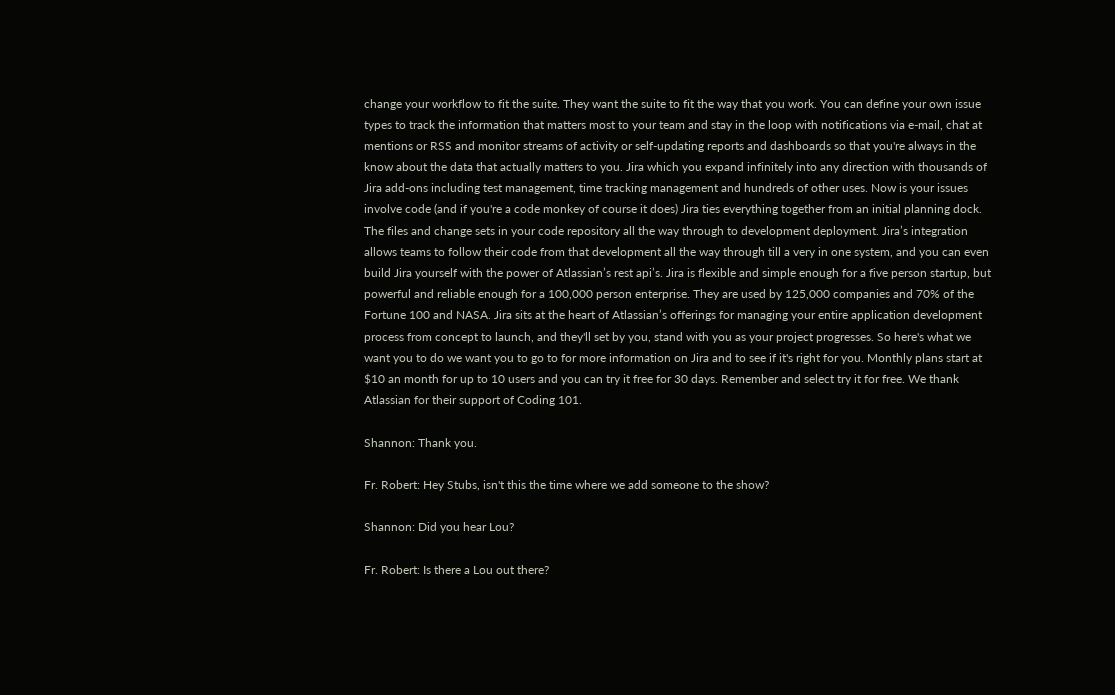change your workflow to fit the suite. They want the suite to fit the way that you work. You can define your own issue types to track the information that matters most to your team and stay in the loop with notifications via e-mail, chat at mentions or RSS and monitor streams of activity or self-updating reports and dashboards so that you're always in the know about the data that actually matters to you. Jira which you expand infinitely into any direction with thousands of Jira add-ons including test management, time tracking management and hundreds of other uses. Now is your issues involve code (and if you're a code monkey of course it does) Jira ties everything together from an initial planning dock. The files and change sets in your code repository all the way through to development deployment. Jira’s integration allows teams to follow their code from that development all the way through till a very in one system, and you can even build Jira yourself with the power of Atlassian’s rest api’s. Jira is flexible and simple enough for a five person startup, but powerful and reliable enough for a 100,000 person enterprise. They are used by 125,000 companies and 70% of the Fortune 100 and NASA. Jira sits at the heart of Atlassian’s offerings for managing your entire application development process from concept to launch, and they'll set by you, stand with you as your project progresses. So here's what we want you to do we want you to go to for more information on Jira and to see if it's right for you. Monthly plans start at $10 an month for up to 10 users and you can try it free for 30 days. Remember and select try it for free. We thank Atlassian for their support of Coding 101.

Shannon: Thank you.

Fr. Robert: Hey Stubs, isn't this the time where we add someone to the show?

Shannon: Did you hear Lou?

Fr. Robert: Is there a Lou out there?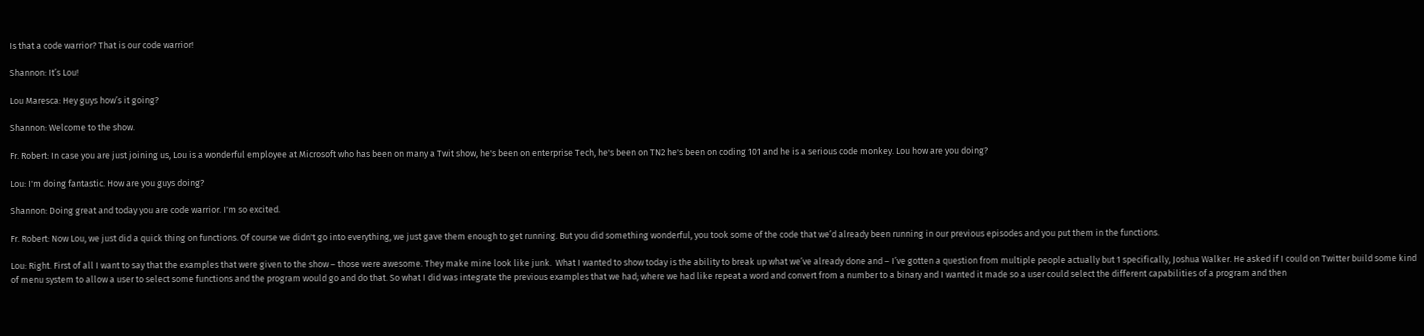Is that a code warrior? That is our code warrior!

Shannon: It’s Lou!

Lou Maresca: Hey guys how’s it going?

Shannon: Welcome to the show.

Fr. Robert: In case you are just joining us, Lou is a wonderful employee at Microsoft who has been on many a Twit show, he's been on enterprise Tech, he's been on TN2 he's been on coding 101 and he is a serious code monkey. Lou how are you doing?

Lou: I'm doing fantastic. How are you guys doing?

Shannon: Doing great and today you are code warrior. I'm so excited.

Fr. Robert: Now Lou, we just did a quick thing on functions. Of course we didn't go into everything, we just gave them enough to get running. But you did something wonderful, you took some of the code that we’d already been running in our previous episodes and you put them in the functions.

Lou: Right. First of all I want to say that the examples that were given to the show – those were awesome. They make mine look like junk.  What I wanted to show today is the ability to break up what we’ve already done and – I’ve gotten a question from multiple people actually but 1 specifically, Joshua Walker. He asked if I could on Twitter build some kind of menu system to allow a user to select some functions and the program would go and do that. So what I did was integrate the previous examples that we had; where we had like repeat a word and convert from a number to a binary and I wanted it made so a user could select the different capabilities of a program and then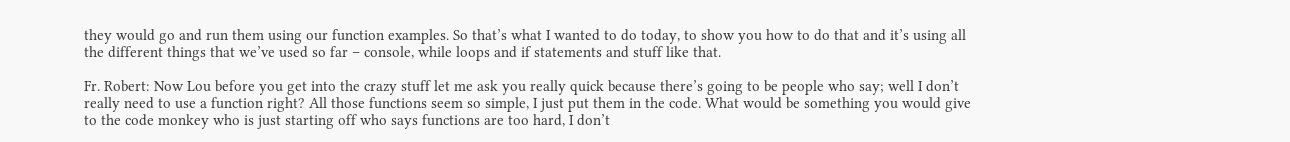they would go and run them using our function examples. So that’s what I wanted to do today, to show you how to do that and it’s using all the different things that we’ve used so far – console, while loops and if statements and stuff like that.

Fr. Robert: Now Lou before you get into the crazy stuff let me ask you really quick because there’s going to be people who say; well I don’t really need to use a function right? All those functions seem so simple, I just put them in the code. What would be something you would give to the code monkey who is just starting off who says functions are too hard, I don’t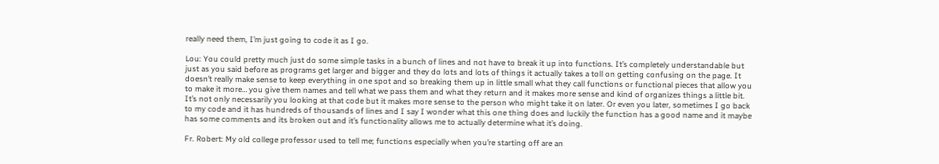really need them, I’m just going to code it as I go.

Lou: You could pretty much just do some simple tasks in a bunch of lines and not have to break it up into functions. It’s completely understandable but just as you said before as programs get larger and bigger and they do lots and lots of things it actually takes a toll on getting confusing on the page. It doesn’t really make sense to keep everything in one spot and so breaking them up in little small what they call functions or functional pieces that allow you to make it more… you give them names and tell what we pass them and what they return and it makes more sense and kind of organizes things a little bit. It’s not only necessarily you looking at that code but it makes more sense to the person who might take it on later. Or even you later, sometimes I go back to my code and it has hundreds of thousands of lines and I say I wonder what this one thing does and luckily the function has a good name and it maybe has some comments and its broken out and it’s functionality allows me to actually determine what it’s doing.

Fr. Robert: My old college professor used to tell me; functions especially when you’re starting off are an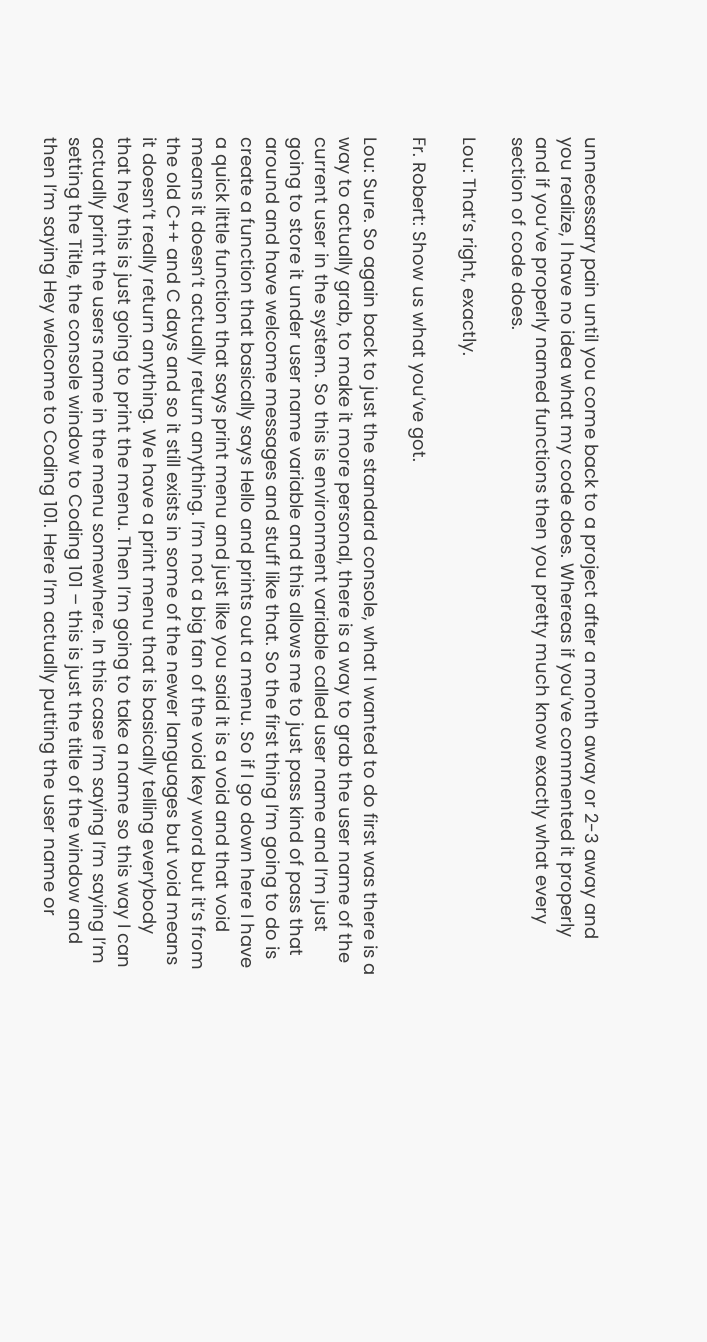unnecessary pain until you come back to a project after a month away or 2-3 away and you realize, I have no idea what my code does. Whereas if you’ve commented it properly and if you’ve properly named functions then you pretty much know exactly what every section of code does.

Lou: That’s right, exactly.

Fr. Robert: Show us what you’ve got.

Lou: Sure. So again back to just the standard console, what I wanted to do first was there is a way to actually grab, to make it more personal, there is a way to grab the user name of the current user in the system. So this is environment variable called user name and I’m just going to store it under user name variable and this allows me to just pass kind of pass that around and have welcome messages and stuff like that. So the first thing I’m going to do is create a function that basically says Hello and prints out a menu. So if I go down here I have a quick little function that says print menu and just like you said it is a void and that void means it doesn’t actually return anything. I’m not a big fan of the void key word but it’s from the old C++ and C days and so it still exists in some of the newer languages but void means it doesn’t really return anything. We have a print menu that is basically telling everybody that hey this is just going to print the menu. Then I’m going to take a name so this way I can actually print the users name in the menu somewhere. In this case I’m saying I’m saying I’m setting the Title, the console window to Coding 101 – this is just the title of the window and then I’m saying Hey welcome to Coding 101. Here I’m actually putting the user name or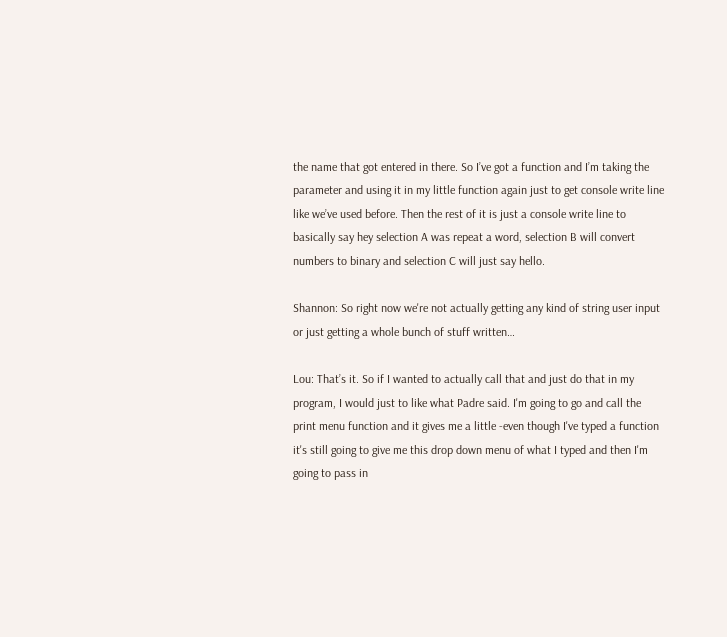the name that got entered in there. So I’ve got a function and I’m taking the parameter and using it in my little function again just to get console write line like we’ve used before. Then the rest of it is just a console write line to basically say hey selection A was repeat a word, selection B will convert numbers to binary and selection C will just say hello.

Shannon: So right now we're not actually getting any kind of string user input or just getting a whole bunch of stuff written…

Lou: That’s it. So if I wanted to actually call that and just do that in my program, I would just to like what Padre said. I'm going to go and call the print menu function and it gives me a little -even though I've typed a function it's still going to give me this drop down menu of what I typed and then I'm going to pass in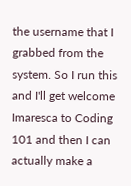the username that I grabbed from the system. So I run this and I'll get welcome Imaresca to Coding 101 and then I can actually make a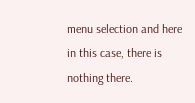menu selection and here in this case, there is nothing there.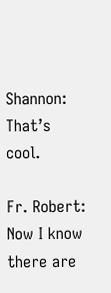Shannon: That’s cool.

Fr. Robert: Now I know there are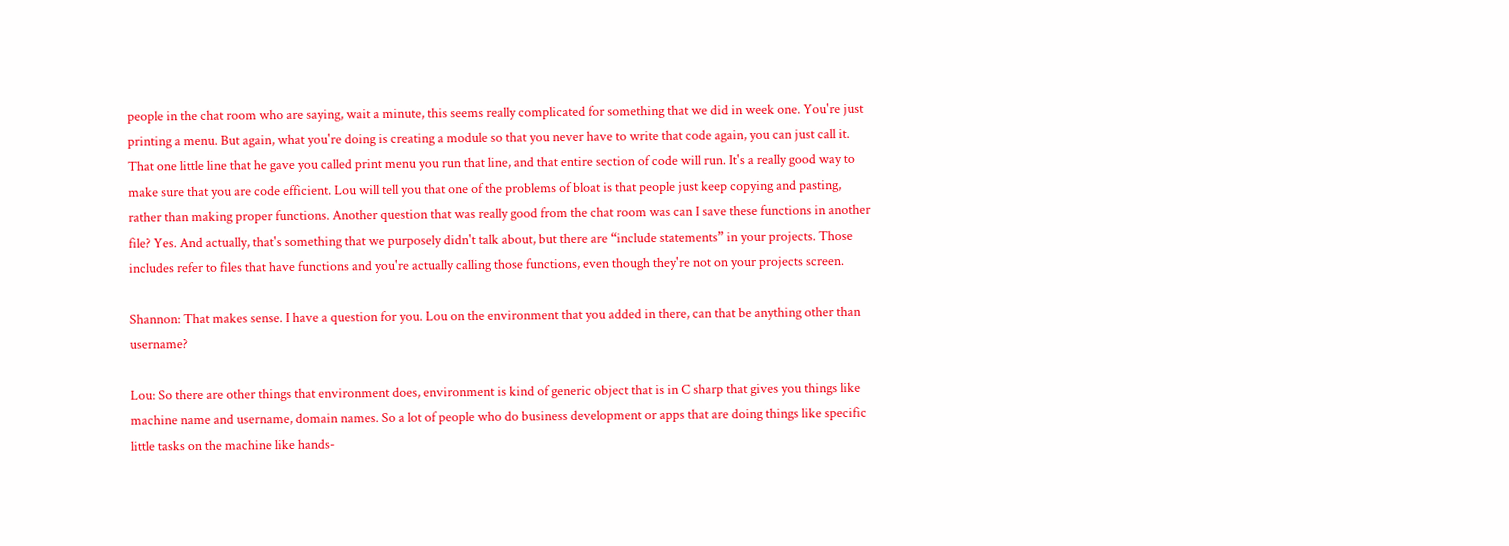people in the chat room who are saying, wait a minute, this seems really complicated for something that we did in week one. You're just printing a menu. But again, what you're doing is creating a module so that you never have to write that code again, you can just call it. That one little line that he gave you called print menu you run that line, and that entire section of code will run. It's a really good way to make sure that you are code efficient. Lou will tell you that one of the problems of bloat is that people just keep copying and pasting, rather than making proper functions. Another question that was really good from the chat room was can I save these functions in another file? Yes. And actually, that's something that we purposely didn't talk about, but there are “include statements” in your projects. Those includes refer to files that have functions and you're actually calling those functions, even though they're not on your projects screen.

Shannon: That makes sense. I have a question for you. Lou on the environment that you added in there, can that be anything other than username?

Lou: So there are other things that environment does, environment is kind of generic object that is in C sharp that gives you things like machine name and username, domain names. So a lot of people who do business development or apps that are doing things like specific little tasks on the machine like hands-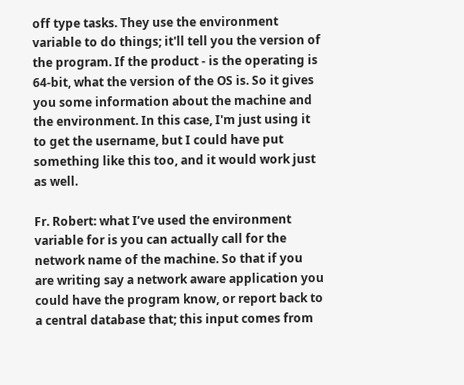off type tasks. They use the environment variable to do things; it'll tell you the version of the program. If the product - is the operating is 64-bit, what the version of the OS is. So it gives you some information about the machine and the environment. In this case, I'm just using it to get the username, but I could have put something like this too, and it would work just as well.

Fr. Robert: what I’ve used the environment variable for is you can actually call for the network name of the machine. So that if you are writing say a network aware application you could have the program know, or report back to a central database that; this input comes from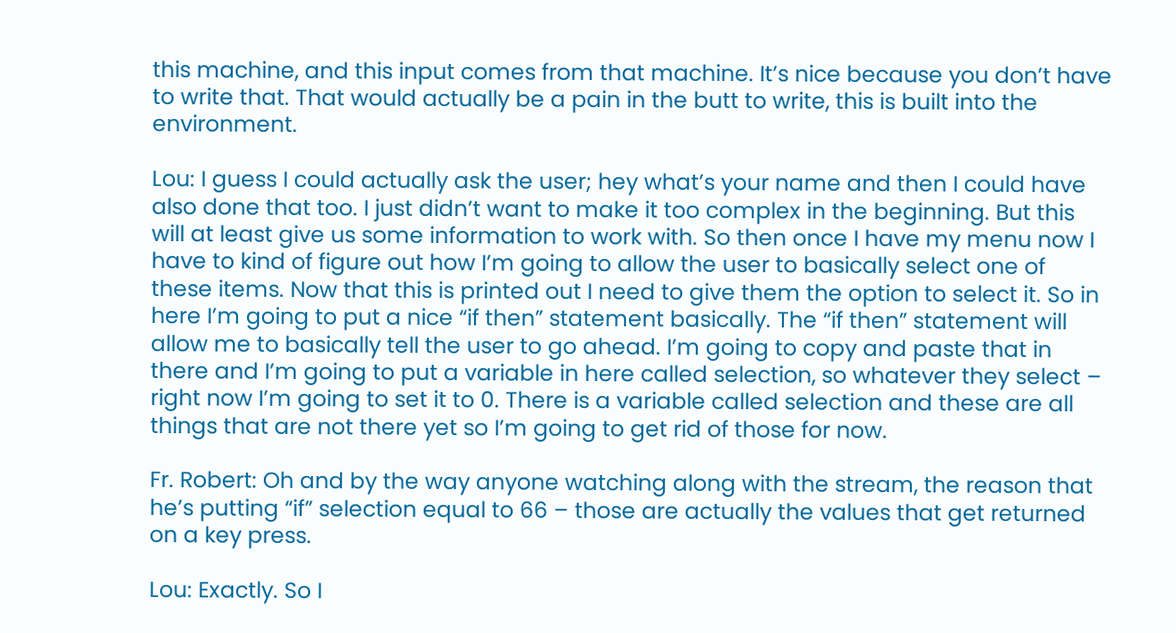this machine, and this input comes from that machine. It’s nice because you don’t have to write that. That would actually be a pain in the butt to write, this is built into the environment.

Lou: I guess I could actually ask the user; hey what’s your name and then I could have also done that too. I just didn’t want to make it too complex in the beginning. But this will at least give us some information to work with. So then once I have my menu now I have to kind of figure out how I’m going to allow the user to basically select one of these items. Now that this is printed out I need to give them the option to select it. So in here I’m going to put a nice “if then” statement basically. The “if then” statement will allow me to basically tell the user to go ahead. I’m going to copy and paste that in there and I’m going to put a variable in here called selection, so whatever they select – right now I’m going to set it to 0. There is a variable called selection and these are all things that are not there yet so I’m going to get rid of those for now.

Fr. Robert: Oh and by the way anyone watching along with the stream, the reason that he’s putting “if” selection equal to 66 – those are actually the values that get returned on a key press.

Lou: Exactly. So I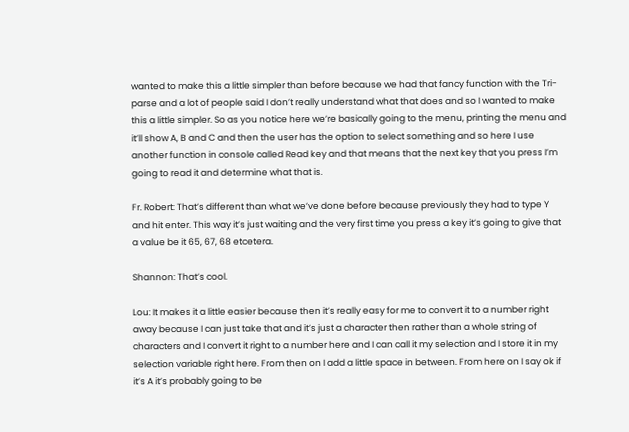wanted to make this a little simpler than before because we had that fancy function with the Tri-parse and a lot of people said I don’t really understand what that does and so I wanted to make this a little simpler. So as you notice here we’re basically going to the menu, printing the menu and it’ll show A, B and C and then the user has the option to select something and so here I use another function in console called Read key and that means that the next key that you press I’m going to read it and determine what that is.

Fr. Robert: That’s different than what we’ve done before because previously they had to type Y and hit enter. This way it’s just waiting and the very first time you press a key it’s going to give that a value be it 65, 67, 68 etcetera.

Shannon: That’s cool.

Lou: It makes it a little easier because then it’s really easy for me to convert it to a number right away because I can just take that and it’s just a character then rather than a whole string of characters and I convert it right to a number here and I can call it my selection and I store it in my selection variable right here. From then on I add a little space in between. From here on I say ok if it’s A it’s probably going to be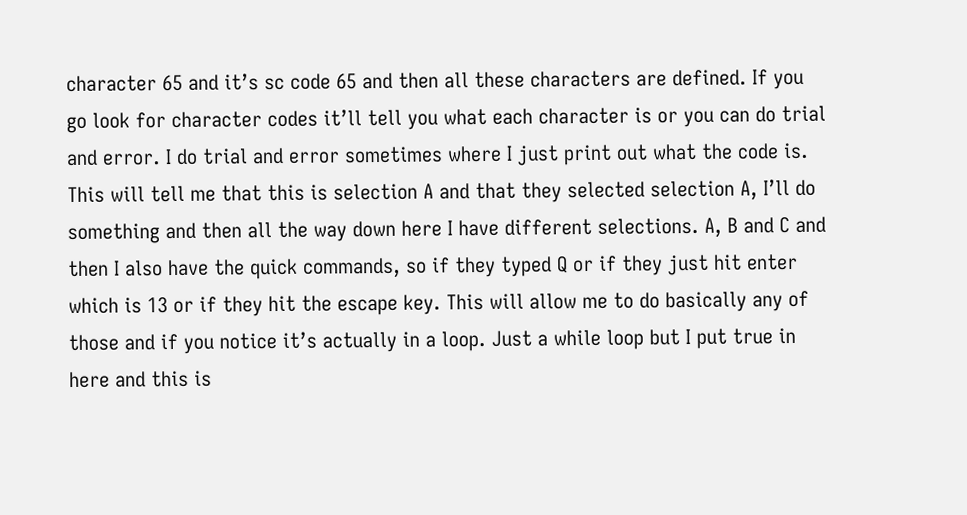character 65 and it’s sc code 65 and then all these characters are defined. If you go look for character codes it’ll tell you what each character is or you can do trial and error. I do trial and error sometimes where I just print out what the code is. This will tell me that this is selection A and that they selected selection A, I’ll do something and then all the way down here I have different selections. A, B and C and then I also have the quick commands, so if they typed Q or if they just hit enter which is 13 or if they hit the escape key. This will allow me to do basically any of those and if you notice it’s actually in a loop. Just a while loop but I put true in here and this is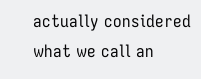actually considered what we call an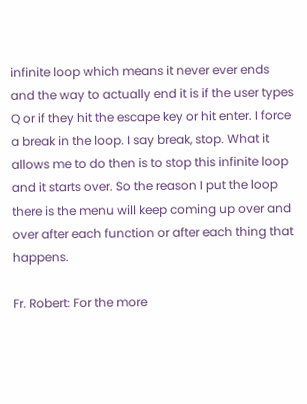infinite loop which means it never ever ends and the way to actually end it is if the user types Q or if they hit the escape key or hit enter. I force a break in the loop. I say break, stop. What it allows me to do then is to stop this infinite loop and it starts over. So the reason I put the loop there is the menu will keep coming up over and over after each function or after each thing that happens.

Fr. Robert: For the more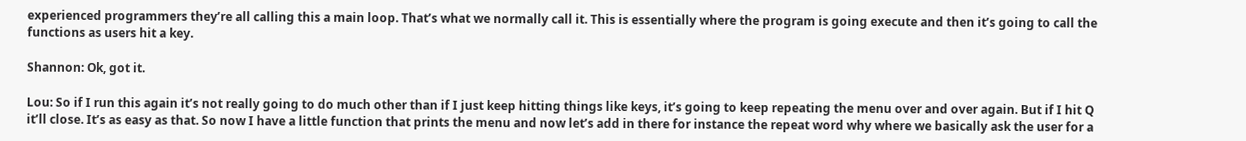experienced programmers they’re all calling this a main loop. That’s what we normally call it. This is essentially where the program is going execute and then it’s going to call the functions as users hit a key.

Shannon: Ok, got it.

Lou: So if I run this again it’s not really going to do much other than if I just keep hitting things like keys, it’s going to keep repeating the menu over and over again. But if I hit Q it’ll close. It’s as easy as that. So now I have a little function that prints the menu and now let’s add in there for instance the repeat word why where we basically ask the user for a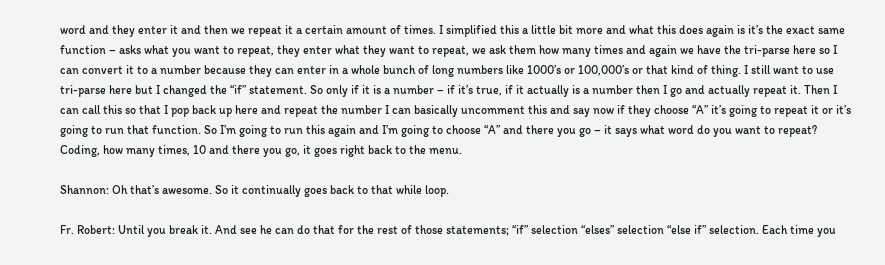word and they enter it and then we repeat it a certain amount of times. I simplified this a little bit more and what this does again is it’s the exact same function – asks what you want to repeat, they enter what they want to repeat, we ask them how many times and again we have the tri-parse here so I can convert it to a number because they can enter in a whole bunch of long numbers like 1000’s or 100,000’s or that kind of thing. I still want to use tri-parse here but I changed the “if” statement. So only if it is a number – if it’s true, if it actually is a number then I go and actually repeat it. Then I can call this so that I pop back up here and repeat the number I can basically uncomment this and say now if they choose “A” it’s going to repeat it or it’s going to run that function. So I’m going to run this again and I’m going to choose “A” and there you go – it says what word do you want to repeat? Coding, how many times, 10 and there you go, it goes right back to the menu.

Shannon: Oh that’s awesome. So it continually goes back to that while loop.

Fr. Robert: Until you break it. And see he can do that for the rest of those statements; “if” selection “elses” selection “else if” selection. Each time you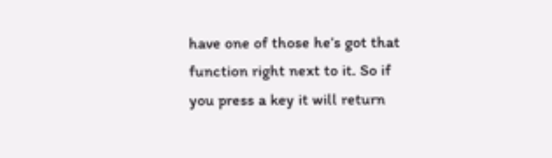have one of those he’s got that function right next to it. So if you press a key it will return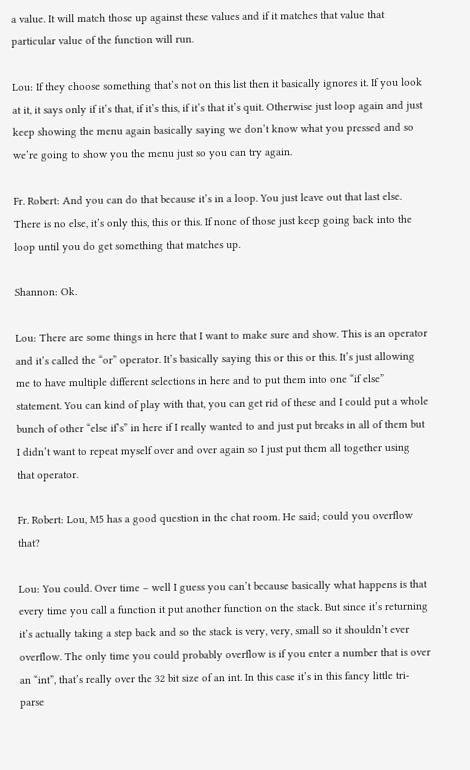a value. It will match those up against these values and if it matches that value that particular value of the function will run.

Lou: If they choose something that’s not on this list then it basically ignores it. If you look at it, it says only if it’s that, if it’s this, if it’s that it’s quit. Otherwise just loop again and just keep showing the menu again basically saying we don’t know what you pressed and so we’re going to show you the menu just so you can try again.

Fr. Robert: And you can do that because it’s in a loop. You just leave out that last else. There is no else, it’s only this, this or this. If none of those just keep going back into the loop until you do get something that matches up.

Shannon: Ok.

Lou: There are some things in here that I want to make sure and show. This is an operator and it’s called the “or” operator. It’s basically saying this or this or this. It’s just allowing me to have multiple different selections in here and to put them into one “if else” statement. You can kind of play with that, you can get rid of these and I could put a whole bunch of other “else if’s” in here if I really wanted to and just put breaks in all of them but I didn’t want to repeat myself over and over again so I just put them all together using that operator.

Fr. Robert: Lou, M5 has a good question in the chat room. He said; could you overflow that?

Lou: You could. Over time – well I guess you can’t because basically what happens is that every time you call a function it put another function on the stack. But since it’s returning it’s actually taking a step back and so the stack is very, very, small so it shouldn’t ever overflow. The only time you could probably overflow is if you enter a number that is over an “int”, that’s really over the 32 bit size of an int. In this case it’s in this fancy little tri-parse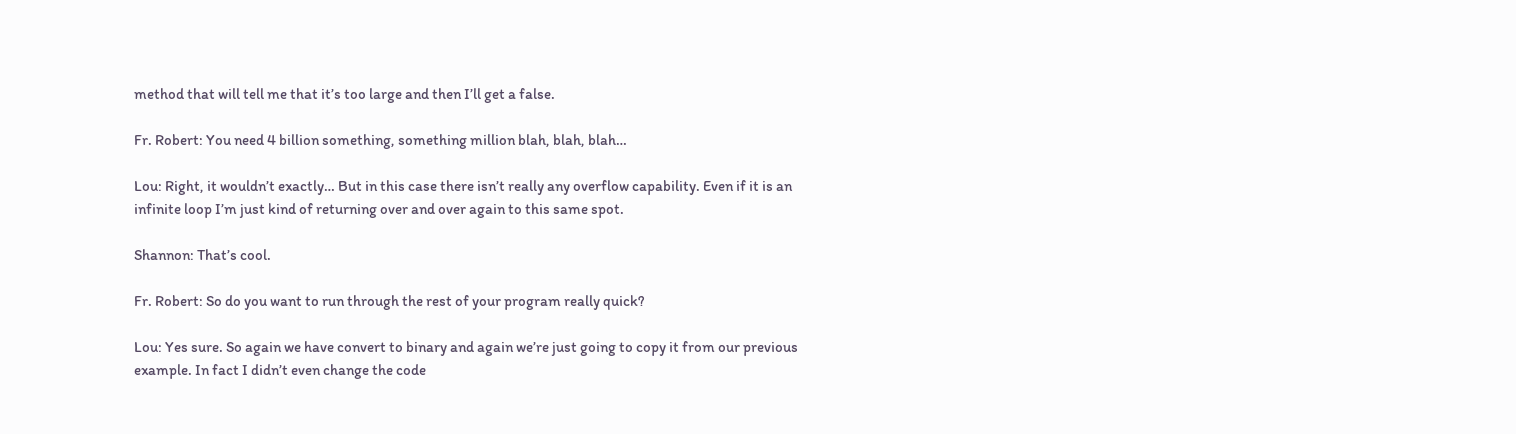method that will tell me that it’s too large and then I’ll get a false.

Fr. Robert: You need 4 billion something, something million blah, blah, blah…

Lou: Right, it wouldn’t exactly… But in this case there isn’t really any overflow capability. Even if it is an infinite loop I’m just kind of returning over and over again to this same spot.

Shannon: That’s cool.

Fr. Robert: So do you want to run through the rest of your program really quick?

Lou: Yes sure. So again we have convert to binary and again we’re just going to copy it from our previous example. In fact I didn’t even change the code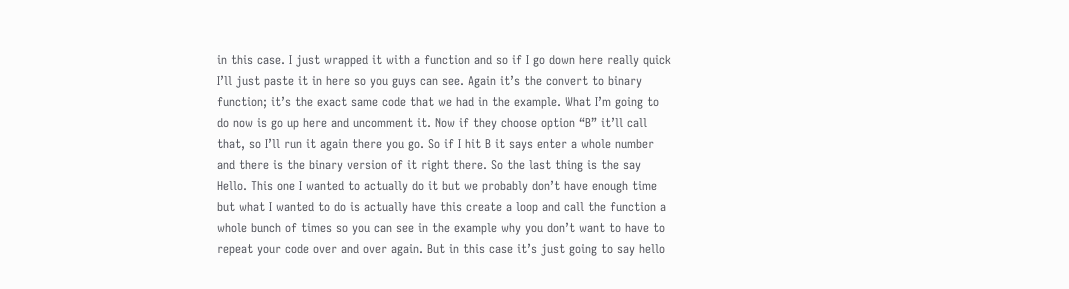in this case. I just wrapped it with a function and so if I go down here really quick I’ll just paste it in here so you guys can see. Again it’s the convert to binary function; it’s the exact same code that we had in the example. What I’m going to do now is go up here and uncomment it. Now if they choose option “B” it’ll call that, so I’ll run it again there you go. So if I hit B it says enter a whole number and there is the binary version of it right there. So the last thing is the say Hello. This one I wanted to actually do it but we probably don’t have enough time but what I wanted to do is actually have this create a loop and call the function a whole bunch of times so you can see in the example why you don’t want to have to repeat your code over and over again. But in this case it’s just going to say hello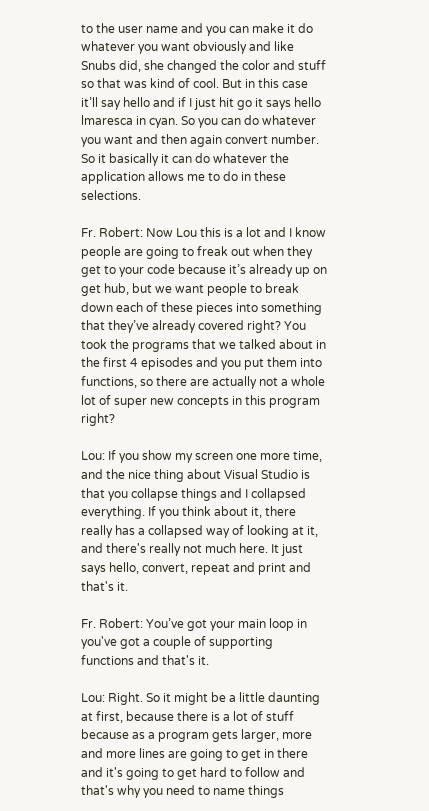to the user name and you can make it do whatever you want obviously and like Snubs did, she changed the color and stuff so that was kind of cool. But in this case it’ll say hello and if I just hit go it says hello lmaresca in cyan. So you can do whatever you want and then again convert number. So it basically it can do whatever the application allows me to do in these selections.

Fr. Robert: Now Lou this is a lot and I know people are going to freak out when they get to your code because it’s already up on get hub, but we want people to break down each of these pieces into something that they’ve already covered right? You took the programs that we talked about in the first 4 episodes and you put them into functions, so there are actually not a whole lot of super new concepts in this program right?

Lou: If you show my screen one more time, and the nice thing about Visual Studio is that you collapse things and I collapsed everything. If you think about it, there really has a collapsed way of looking at it, and there's really not much here. It just says hello, convert, repeat and print and that's it.

Fr. Robert: You’ve got your main loop in you've got a couple of supporting functions and that's it.

Lou: Right. So it might be a little daunting at first, because there is a lot of stuff because as a program gets larger, more and more lines are going to get in there and it's going to get hard to follow and that's why you need to name things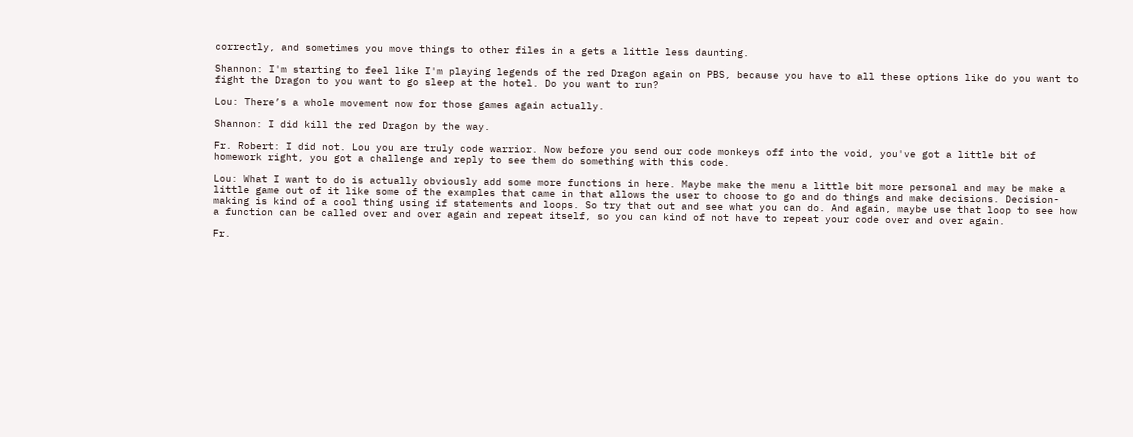correctly, and sometimes you move things to other files in a gets a little less daunting.

Shannon: I'm starting to feel like I'm playing legends of the red Dragon again on PBS, because you have to all these options like do you want to fight the Dragon to you want to go sleep at the hotel. Do you want to run?

Lou: There’s a whole movement now for those games again actually.

Shannon: I did kill the red Dragon by the way.

Fr. Robert: I did not. Lou you are truly code warrior. Now before you send our code monkeys off into the void, you've got a little bit of homework right, you got a challenge and reply to see them do something with this code.

Lou: What I want to do is actually obviously add some more functions in here. Maybe make the menu a little bit more personal and may be make a little game out of it like some of the examples that came in that allows the user to choose to go and do things and make decisions. Decision-making is kind of a cool thing using if statements and loops. So try that out and see what you can do. And again, maybe use that loop to see how a function can be called over and over again and repeat itself, so you can kind of not have to repeat your code over and over again.

Fr.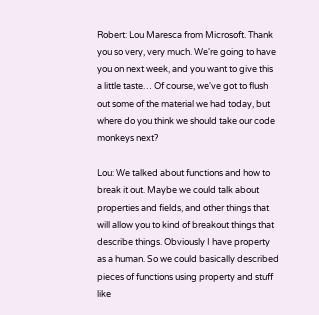Robert: Lou Maresca from Microsoft. Thank you so very, very much. We're going to have you on next week, and you want to give this a little taste… Of course, we've got to flush out some of the material we had today, but where do you think we should take our code monkeys next?

Lou: We talked about functions and how to break it out. Maybe we could talk about properties and fields, and other things that will allow you to kind of breakout things that describe things. Obviously I have property as a human. So we could basically described pieces of functions using property and stuff like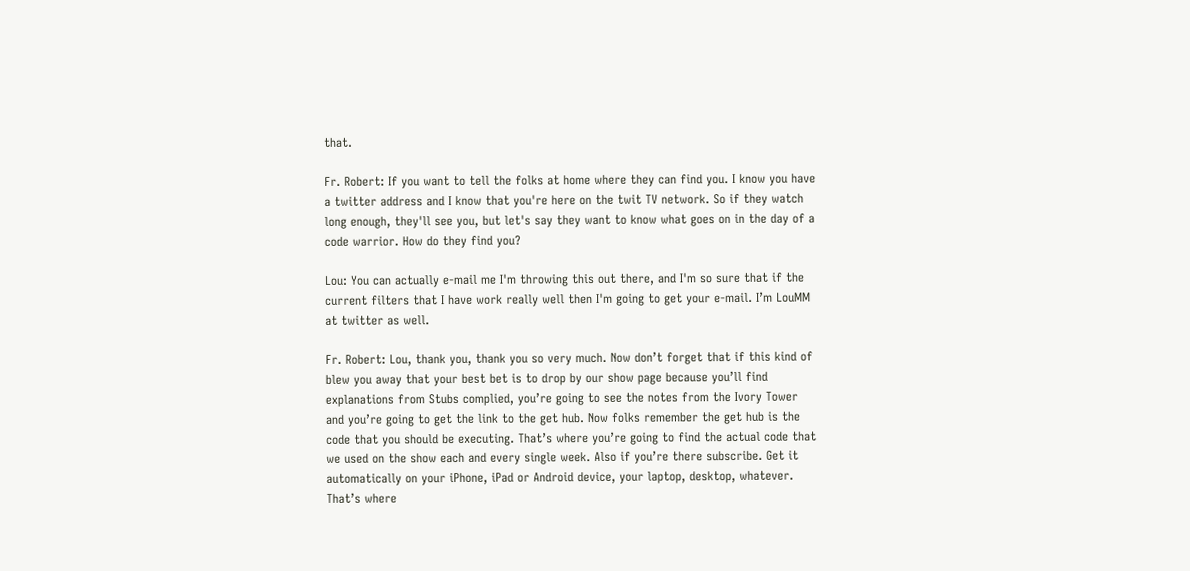that.

Fr. Robert: If you want to tell the folks at home where they can find you. I know you have a twitter address and I know that you're here on the twit TV network. So if they watch long enough, they'll see you, but let's say they want to know what goes on in the day of a code warrior. How do they find you?

Lou: You can actually e-mail me I'm throwing this out there, and I'm so sure that if the current filters that I have work really well then I'm going to get your e-mail. I’m LouMM at twitter as well.

Fr. Robert: Lou, thank you, thank you so very much. Now don’t forget that if this kind of blew you away that your best bet is to drop by our show page because you’ll find explanations from Stubs complied, you’re going to see the notes from the Ivory Tower and you’re going to get the link to the get hub. Now folks remember the get hub is the code that you should be executing. That’s where you’re going to find the actual code that we used on the show each and every single week. Also if you’re there subscribe. Get it automatically on your iPhone, iPad or Android device, your laptop, desktop, whatever. That’s where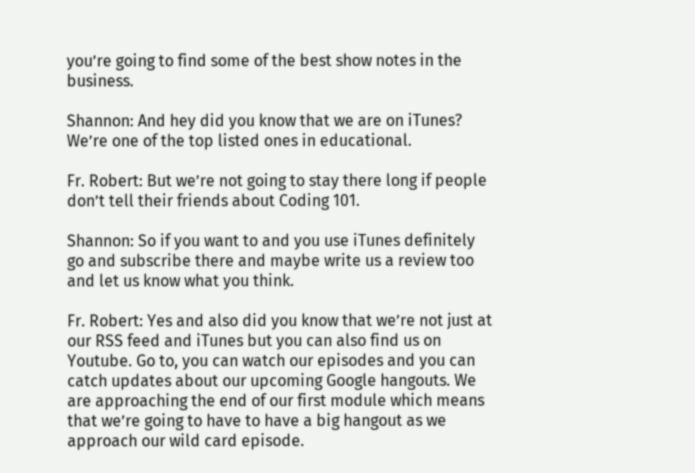you’re going to find some of the best show notes in the business.

Shannon: And hey did you know that we are on iTunes? We’re one of the top listed ones in educational.

Fr. Robert: But we’re not going to stay there long if people don’t tell their friends about Coding 101.

Shannon: So if you want to and you use iTunes definitely go and subscribe there and maybe write us a review too and let us know what you think.

Fr. Robert: Yes and also did you know that we’re not just at our RSS feed and iTunes but you can also find us on Youtube. Go to, you can watch our episodes and you can catch updates about our upcoming Google hangouts. We are approaching the end of our first module which means that we’re going to have to have a big hangout as we approach our wild card episode.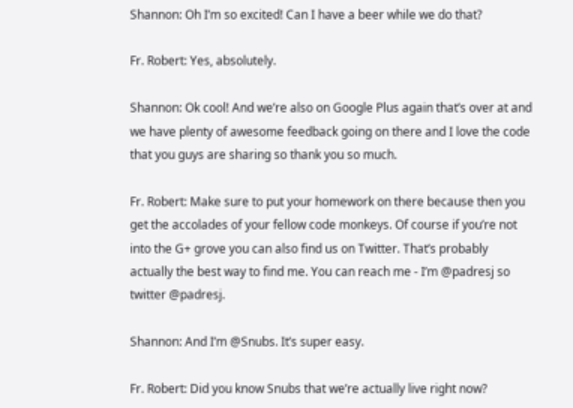Shannon: Oh I’m so excited! Can I have a beer while we do that?

Fr. Robert: Yes, absolutely.

Shannon: Ok cool! And we’re also on Google Plus again that’s over at and we have plenty of awesome feedback going on there and I love the code that you guys are sharing so thank you so much.

Fr. Robert: Make sure to put your homework on there because then you get the accolades of your fellow code monkeys. Of course if you’re not into the G+ grove you can also find us on Twitter. That’s probably actually the best way to find me. You can reach me - I’m @padresj so twitter @padresj.

Shannon: And I’m @Snubs. It’s super easy.

Fr. Robert: Did you know Snubs that we’re actually live right now?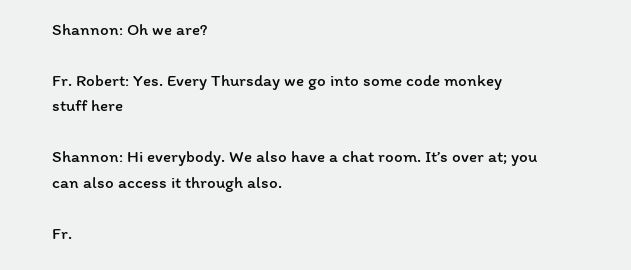Shannon: Oh we are?

Fr. Robert: Yes. Every Thursday we go into some code monkey stuff here

Shannon: Hi everybody. We also have a chat room. It’s over at; you can also access it through also.

Fr.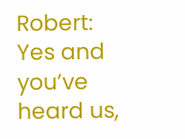Robert: Yes and you’ve heard us,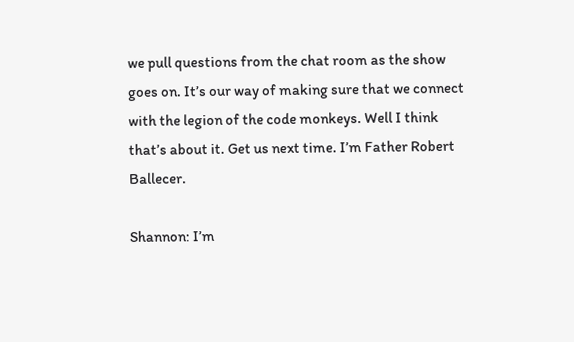we pull questions from the chat room as the show goes on. It’s our way of making sure that we connect with the legion of the code monkeys. Well I think that’s about it. Get us next time. I’m Father Robert Ballecer.

Shannon: I’m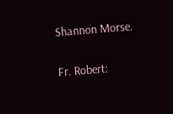Shannon Morse.

Fr. Robert: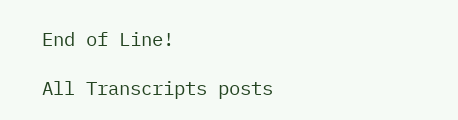End of Line!

All Transcripts posts